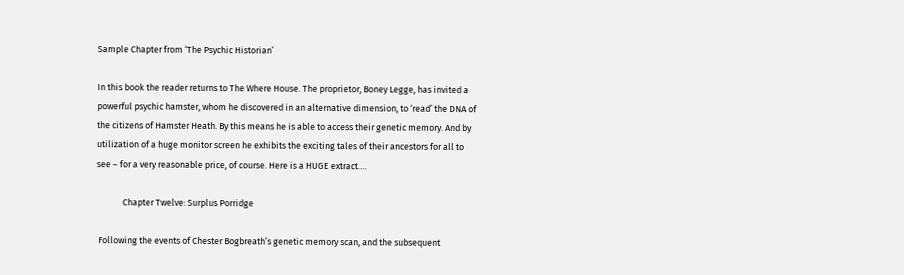Sample Chapter from ‘The Psychic Historian’

In this book the reader returns to The Where House. The proprietor, Boney Legge, has invited a powerful psychic hamster, whom he discovered in an alternative dimension, to ‘read’ the DNA of the citizens of Hamster Heath. By this means he is able to access their genetic memory. And by utilization of a huge monitor screen he exhibits the exciting tales of their ancestors for all to see – for a very reasonable price, of course. Here is a HUGE extract….

             Chapter Twelve: Surplus Porridge

 Following the events of Chester Bogbreath’s genetic memory scan, and the subsequent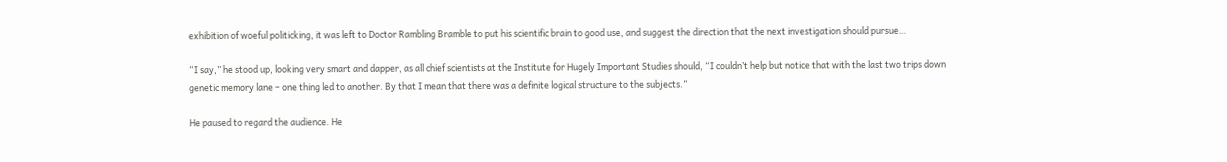exhibition of woeful politicking, it was left to Doctor Rambling Bramble to put his scientific brain to good use, and suggest the direction that the next investigation should pursue…

“I say,” he stood up, looking very smart and dapper, as all chief scientists at the Institute for Hugely Important Studies should, “I couldn’t help but notice that with the last two trips down genetic memory lane – one thing led to another. By that I mean that there was a definite logical structure to the subjects.”

He paused to regard the audience. He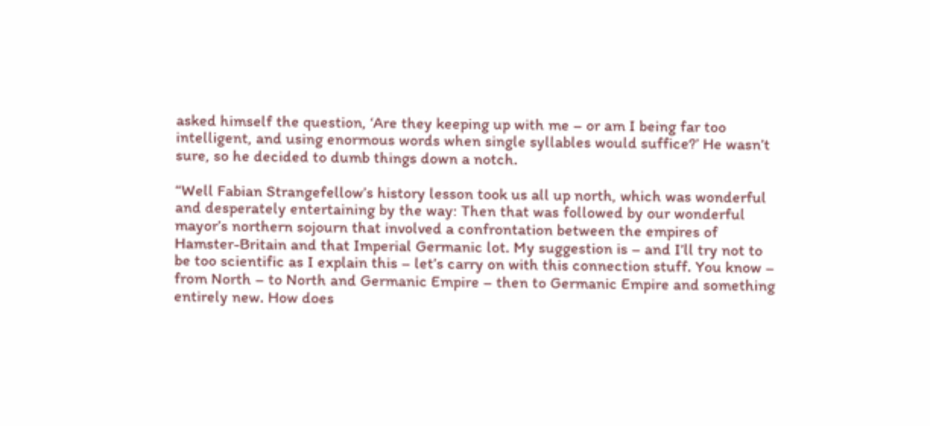asked himself the question, ‘Are they keeping up with me – or am I being far too intelligent, and using enormous words when single syllables would suffice?’ He wasn’t sure, so he decided to dumb things down a notch.

“Well Fabian Strangefellow’s history lesson took us all up north, which was wonderful and desperately entertaining by the way: Then that was followed by our wonderful mayor’s northern sojourn that involved a confrontation between the empires of Hamster-Britain and that Imperial Germanic lot. My suggestion is – and I’ll try not to be too scientific as I explain this – let’s carry on with this connection stuff. You know – from North – to North and Germanic Empire – then to Germanic Empire and something entirely new. How does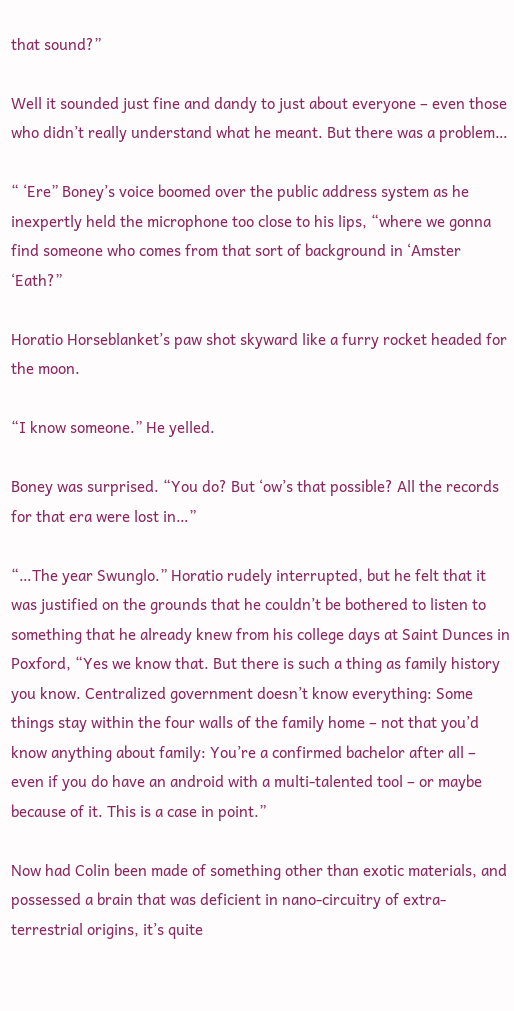that sound?”

Well it sounded just fine and dandy to just about everyone – even those who didn’t really understand what he meant. But there was a problem…

“ ‘Ere” Boney’s voice boomed over the public address system as he inexpertly held the microphone too close to his lips, “where we gonna find someone who comes from that sort of background in ‘Amster ‘Eath?”

Horatio Horseblanket’s paw shot skyward like a furry rocket headed for the moon.

“I know someone.” He yelled.

Boney was surprised. “You do? But ‘ow’s that possible? All the records for that era were lost in…”

“…The year Swunglo.” Horatio rudely interrupted, but he felt that it was justified on the grounds that he couldn’t be bothered to listen to something that he already knew from his college days at Saint Dunces in Poxford, “Yes we know that. But there is such a thing as family history you know. Centralized government doesn’t know everything: Some things stay within the four walls of the family home – not that you’d know anything about family: You’re a confirmed bachelor after all – even if you do have an android with a multi-talented tool – or maybe because of it. This is a case in point.”

Now had Colin been made of something other than exotic materials, and possessed a brain that was deficient in nano-circuitry of extra-terrestrial origins, it’s quite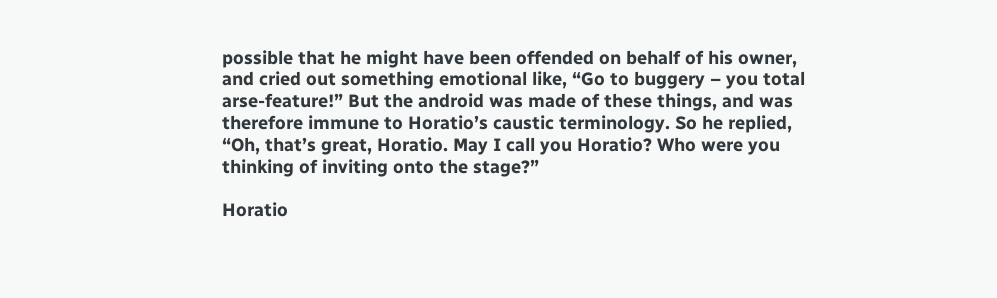possible that he might have been offended on behalf of his owner, and cried out something emotional like, “Go to buggery – you total arse-feature!” But the android was made of these things, and was therefore immune to Horatio’s caustic terminology. So he replied, “Oh, that’s great, Horatio. May I call you Horatio? Who were you thinking of inviting onto the stage?”

Horatio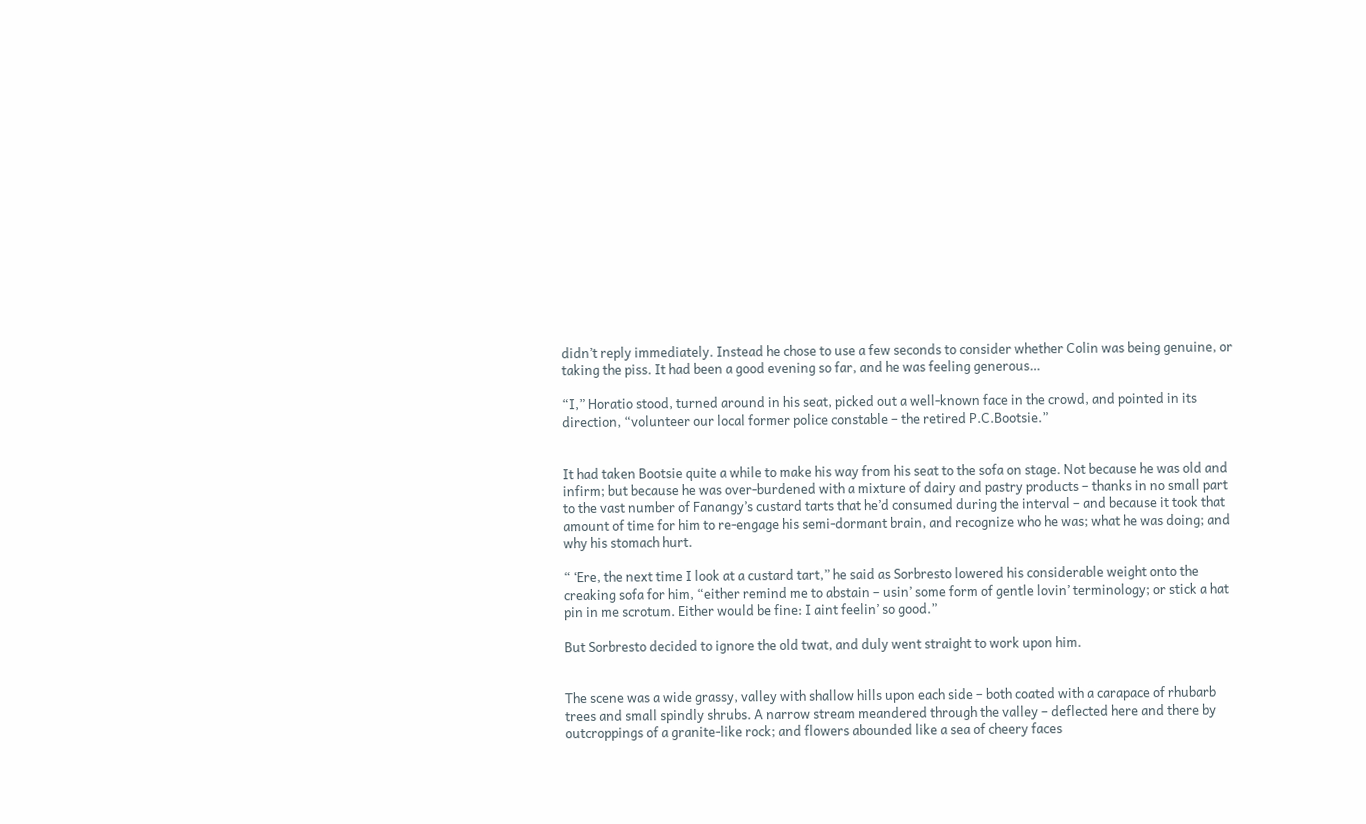didn’t reply immediately. Instead he chose to use a few seconds to consider whether Colin was being genuine, or taking the piss. It had been a good evening so far, and he was feeling generous…

“I,” Horatio stood, turned around in his seat, picked out a well-known face in the crowd, and pointed in its direction, “volunteer our local former police constable – the retired P.C.Bootsie.”


It had taken Bootsie quite a while to make his way from his seat to the sofa on stage. Not because he was old and infirm; but because he was over-burdened with a mixture of dairy and pastry products – thanks in no small part to the vast number of Fanangy’s custard tarts that he’d consumed during the interval – and because it took that amount of time for him to re-engage his semi-dormant brain, and recognize who he was; what he was doing; and why his stomach hurt.

“ ‘Ere, the next time I look at a custard tart,” he said as Sorbresto lowered his considerable weight onto the creaking sofa for him, “either remind me to abstain – usin’ some form of gentle lovin’ terminology; or stick a hat pin in me scrotum. Either would be fine: I aint feelin’ so good.”

But Sorbresto decided to ignore the old twat, and duly went straight to work upon him.


The scene was a wide grassy, valley with shallow hills upon each side – both coated with a carapace of rhubarb trees and small spindly shrubs. A narrow stream meandered through the valley – deflected here and there by outcroppings of a granite-like rock; and flowers abounded like a sea of cheery faces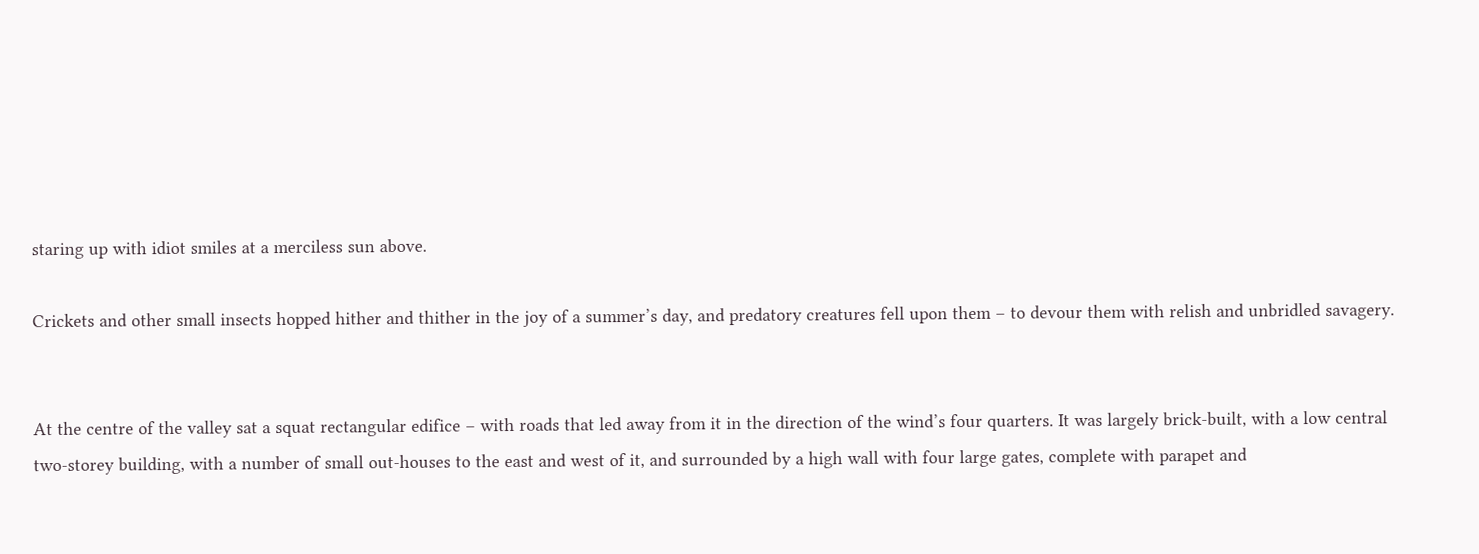staring up with idiot smiles at a merciless sun above.

Crickets and other small insects hopped hither and thither in the joy of a summer’s day, and predatory creatures fell upon them – to devour them with relish and unbridled savagery.


At the centre of the valley sat a squat rectangular edifice – with roads that led away from it in the direction of the wind’s four quarters. It was largely brick-built, with a low central two-storey building, with a number of small out-houses to the east and west of it, and surrounded by a high wall with four large gates, complete with parapet and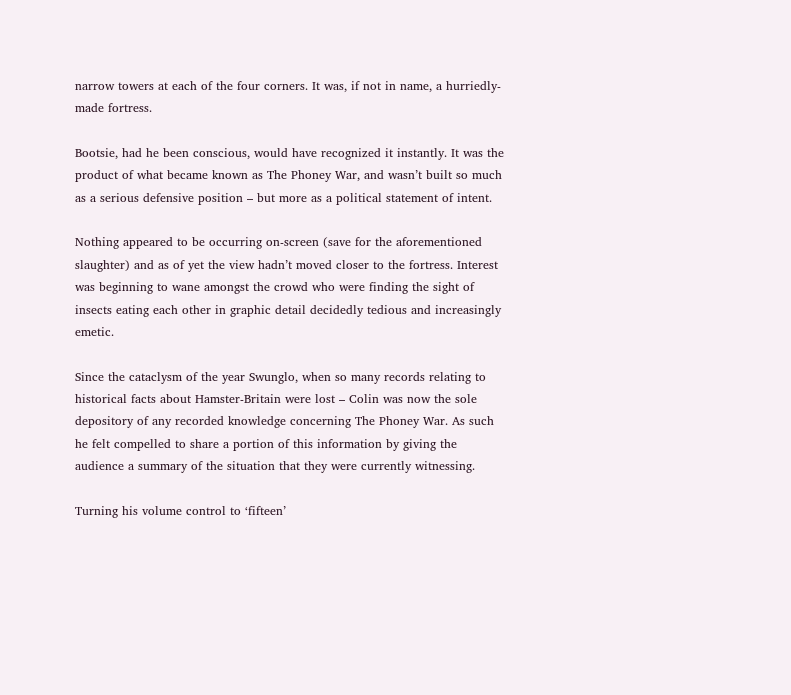narrow towers at each of the four corners. It was, if not in name, a hurriedly-made fortress.

Bootsie, had he been conscious, would have recognized it instantly. It was the product of what became known as The Phoney War, and wasn’t built so much as a serious defensive position – but more as a political statement of intent.

Nothing appeared to be occurring on-screen (save for the aforementioned slaughter) and as of yet the view hadn’t moved closer to the fortress. Interest was beginning to wane amongst the crowd who were finding the sight of insects eating each other in graphic detail decidedly tedious and increasingly emetic.

Since the cataclysm of the year Swunglo, when so many records relating to historical facts about Hamster-Britain were lost – Colin was now the sole depository of any recorded knowledge concerning The Phoney War. As such he felt compelled to share a portion of this information by giving the audience a summary of the situation that they were currently witnessing.

Turning his volume control to ‘fifteen’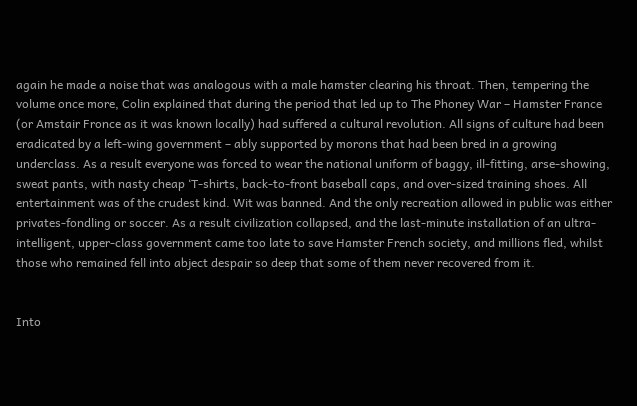again he made a noise that was analogous with a male hamster clearing his throat. Then, tempering the volume once more, Colin explained that during the period that led up to The Phoney War – Hamster France (or Amstair Fronce as it was known locally) had suffered a cultural revolution. All signs of culture had been eradicated by a left-wing government – ably supported by morons that had been bred in a growing underclass. As a result everyone was forced to wear the national uniform of baggy, ill-fitting, arse-showing, sweat pants, with nasty cheap ‘T-shirts, back-to-front baseball caps, and over-sized training shoes. All entertainment was of the crudest kind. Wit was banned. And the only recreation allowed in public was either privates-fondling or soccer. As a result civilization collapsed, and the last-minute installation of an ultra-intelligent, upper-class government came too late to save Hamster French society, and millions fled, whilst those who remained fell into abject despair so deep that some of them never recovered from it.


Into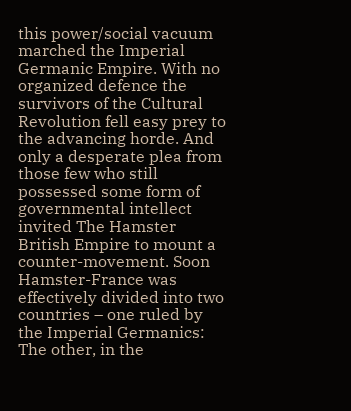this power/social vacuum marched the Imperial Germanic Empire. With no organized defence the survivors of the Cultural Revolution fell easy prey to the advancing horde. And only a desperate plea from those few who still possessed some form of governmental intellect invited The Hamster British Empire to mount a counter-movement. Soon Hamster-France was effectively divided into two countries – one ruled by the Imperial Germanics: The other, in the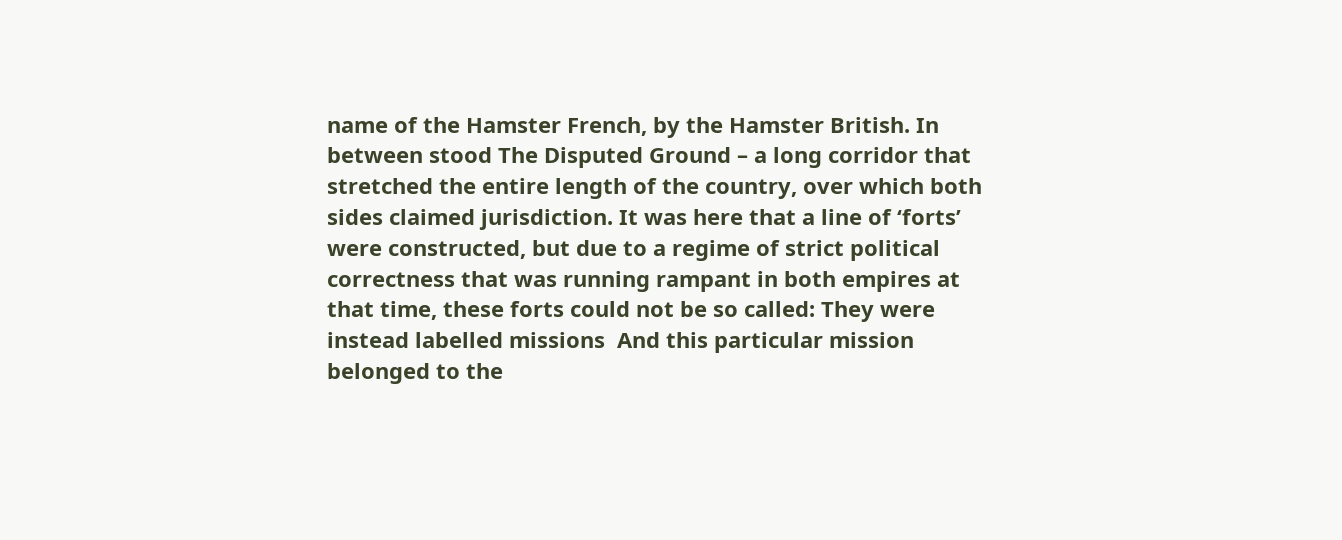name of the Hamster French, by the Hamster British. In between stood The Disputed Ground – a long corridor that stretched the entire length of the country, over which both sides claimed jurisdiction. It was here that a line of ‘forts’ were constructed, but due to a regime of strict political correctness that was running rampant in both empires at that time, these forts could not be so called: They were instead labelled missions  And this particular mission belonged to the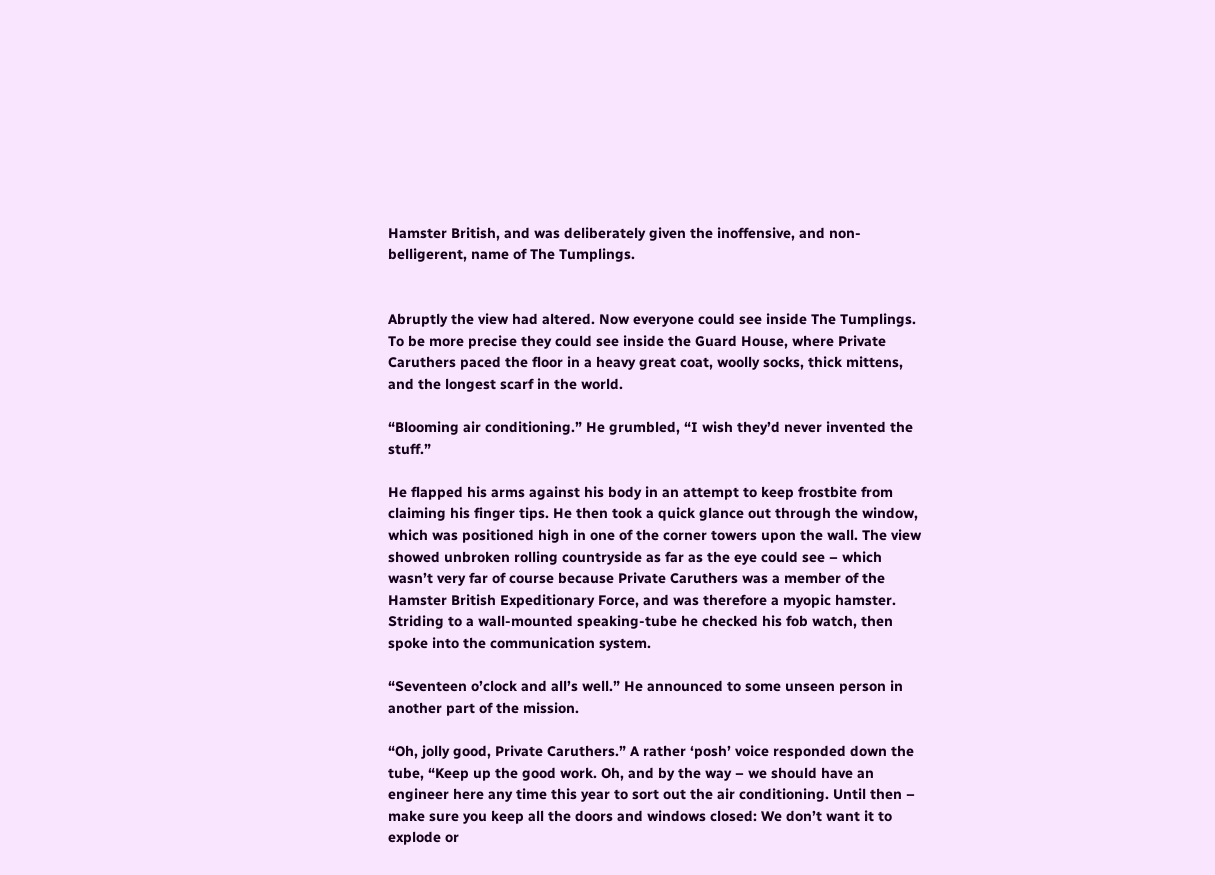Hamster British, and was deliberately given the inoffensive, and non-belligerent, name of The Tumplings.


Abruptly the view had altered. Now everyone could see inside The Tumplings. To be more precise they could see inside the Guard House, where Private Caruthers paced the floor in a heavy great coat, woolly socks, thick mittens, and the longest scarf in the world.

“Blooming air conditioning.” He grumbled, “I wish they’d never invented the stuff.”

He flapped his arms against his body in an attempt to keep frostbite from claiming his finger tips. He then took a quick glance out through the window, which was positioned high in one of the corner towers upon the wall. The view showed unbroken rolling countryside as far as the eye could see – which wasn’t very far of course because Private Caruthers was a member of the Hamster British Expeditionary Force, and was therefore a myopic hamster. Striding to a wall-mounted speaking-tube he checked his fob watch, then spoke into the communication system.

“Seventeen o’clock and all’s well.” He announced to some unseen person in another part of the mission.

“Oh, jolly good, Private Caruthers.” A rather ‘posh’ voice responded down the tube, “Keep up the good work. Oh, and by the way – we should have an engineer here any time this year to sort out the air conditioning. Until then – make sure you keep all the doors and windows closed: We don’t want it to explode or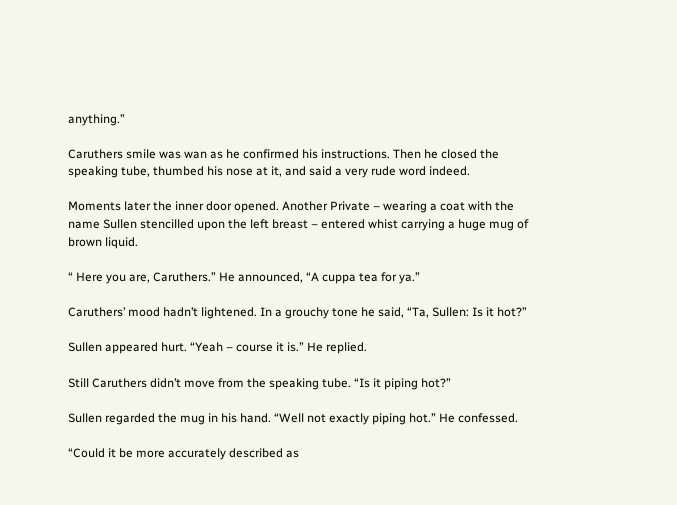anything.”

Caruthers smile was wan as he confirmed his instructions. Then he closed the speaking tube, thumbed his nose at it, and said a very rude word indeed.

Moments later the inner door opened. Another Private – wearing a coat with the name Sullen stencilled upon the left breast – entered whist carrying a huge mug of brown liquid.

“ Here you are, Caruthers.” He announced, “A cuppa tea for ya.”

Caruthers’ mood hadn’t lightened. In a grouchy tone he said, “Ta, Sullen: Is it hot?”

Sullen appeared hurt. “Yeah – course it is.” He replied.

Still Caruthers didn’t move from the speaking tube. “Is it piping hot?”

Sullen regarded the mug in his hand. “Well not exactly piping hot.” He confessed.

“Could it be more accurately described as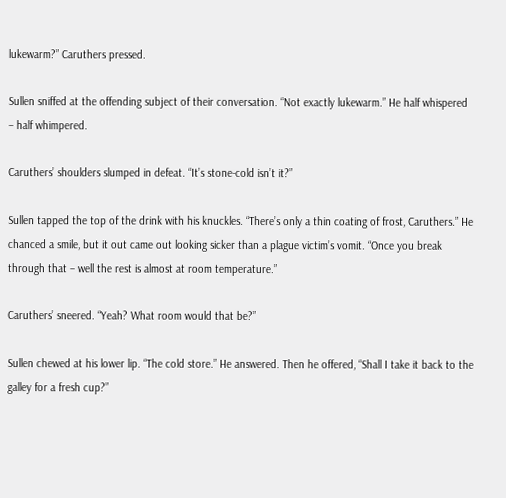lukewarm?” Caruthers pressed.

Sullen sniffed at the offending subject of their conversation. “Not exactly lukewarm.” He half whispered – half whimpered.

Caruthers’ shoulders slumped in defeat. “It’s stone-cold isn’t it?”

Sullen tapped the top of the drink with his knuckles. “There’s only a thin coating of frost, Caruthers.” He chanced a smile, but it out came out looking sicker than a plague victim’s vomit. “Once you break through that – well the rest is almost at room temperature.”

Caruthers’ sneered. “Yeah? What room would that be?”

Sullen chewed at his lower lip. “The cold store.” He answered. Then he offered, “Shall I take it back to the galley for a fresh cup?”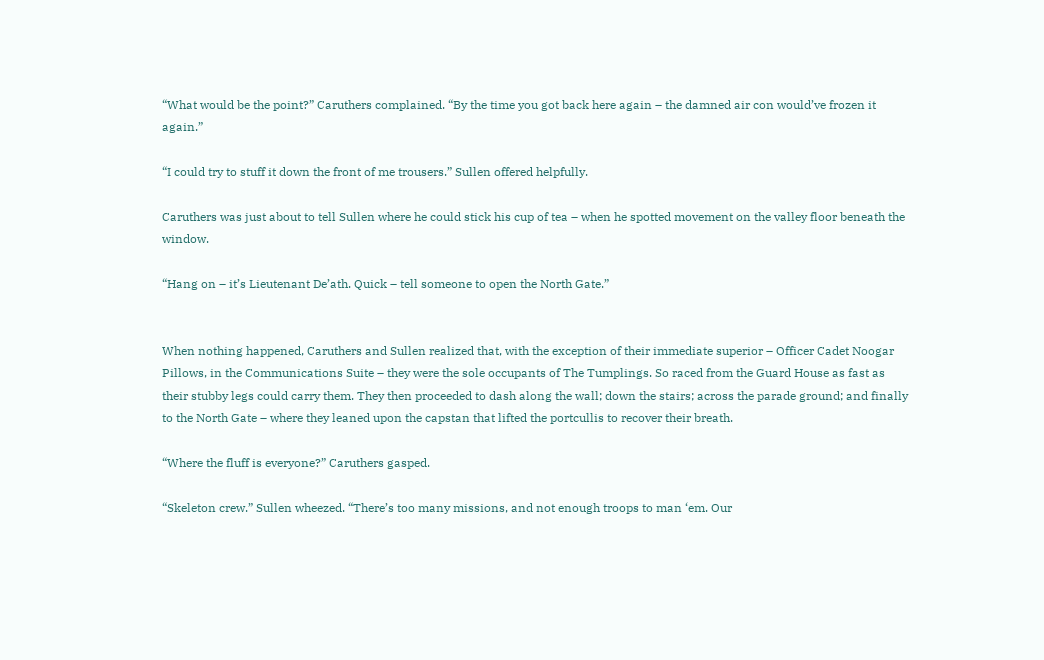“What would be the point?” Caruthers complained. “By the time you got back here again – the damned air con would’ve frozen it again.”

“I could try to stuff it down the front of me trousers.” Sullen offered helpfully.

Caruthers was just about to tell Sullen where he could stick his cup of tea – when he spotted movement on the valley floor beneath the window.

“Hang on – it’s Lieutenant De’ath. Quick – tell someone to open the North Gate.”


When nothing happened, Caruthers and Sullen realized that, with the exception of their immediate superior – Officer Cadet Noogar Pillows, in the Communications Suite – they were the sole occupants of The Tumplings. So raced from the Guard House as fast as their stubby legs could carry them. They then proceeded to dash along the wall; down the stairs; across the parade ground; and finally to the North Gate – where they leaned upon the capstan that lifted the portcullis to recover their breath.

“Where the fluff is everyone?” Caruthers gasped.

“Skeleton crew.” Sullen wheezed. “There’s too many missions, and not enough troops to man ‘em. Our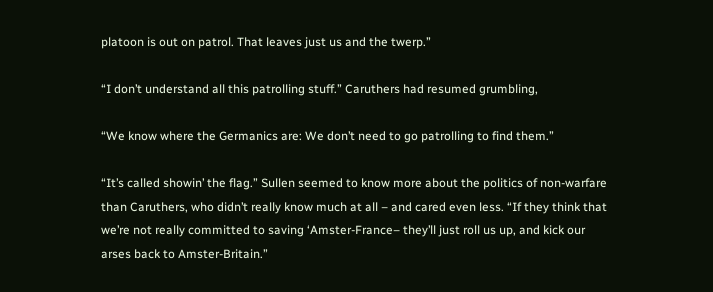platoon is out on patrol. That leaves just us and the twerp.”

“I don’t understand all this patrolling stuff.” Caruthers had resumed grumbling,

“We know where the Germanics are: We don’t need to go patrolling to find them.”

“It’s called showin’ the flag.” Sullen seemed to know more about the politics of non-warfare than Caruthers, who didn’t really know much at all – and cared even less. “If they think that we’re not really committed to saving ‘Amster-France– they’ll just roll us up, and kick our arses back to Amster-Britain.”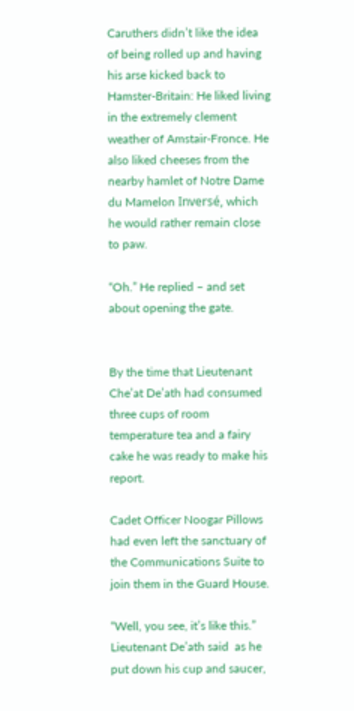Caruthers didn’t like the idea of being rolled up and having his arse kicked back to Hamster-Britain: He liked living in the extremely clement weather of Amstair-Fronce. He also liked cheeses from the nearby hamlet of Notre Dame du Mamelon Inversé, which he would rather remain close to paw.

“Oh.” He replied – and set about opening the gate.


By the time that Lieutenant Che’at De’ath had consumed three cups of room temperature tea and a fairy cake he was ready to make his report.

Cadet Officer Noogar Pillows had even left the sanctuary of the Communications Suite to join them in the Guard House.

“Well, you see, it’s like this.” Lieutenant De’ath said  as he put down his cup and saucer,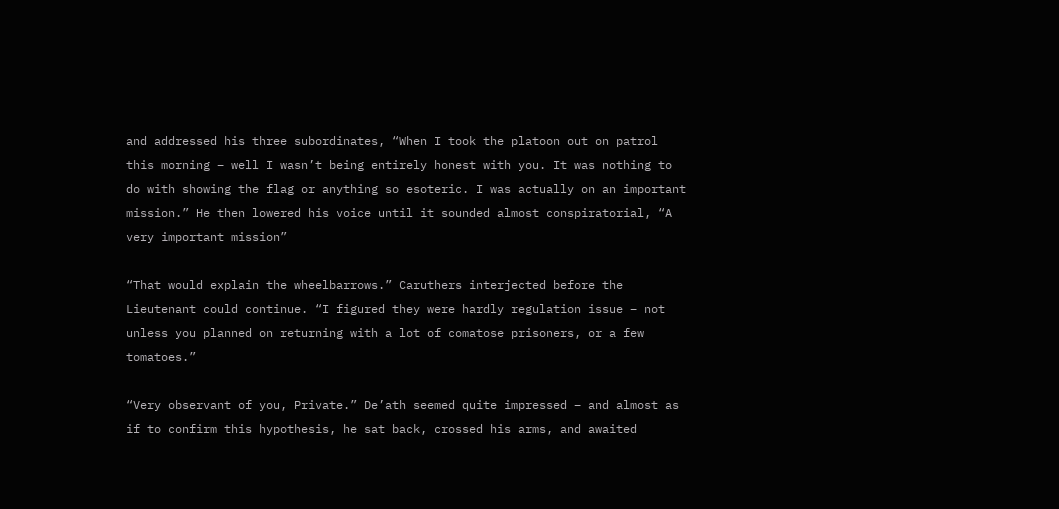and addressed his three subordinates, “When I took the platoon out on patrol this morning – well I wasn’t being entirely honest with you. It was nothing to do with showing the flag or anything so esoteric. I was actually on an important mission.” He then lowered his voice until it sounded almost conspiratorial, “A very important mission”

“That would explain the wheelbarrows.” Caruthers interjected before the Lieutenant could continue. “I figured they were hardly regulation issue – not unless you planned on returning with a lot of comatose prisoners, or a few tomatoes.”

“Very observant of you, Private.” De’ath seemed quite impressed – and almost as if to confirm this hypothesis, he sat back, crossed his arms, and awaited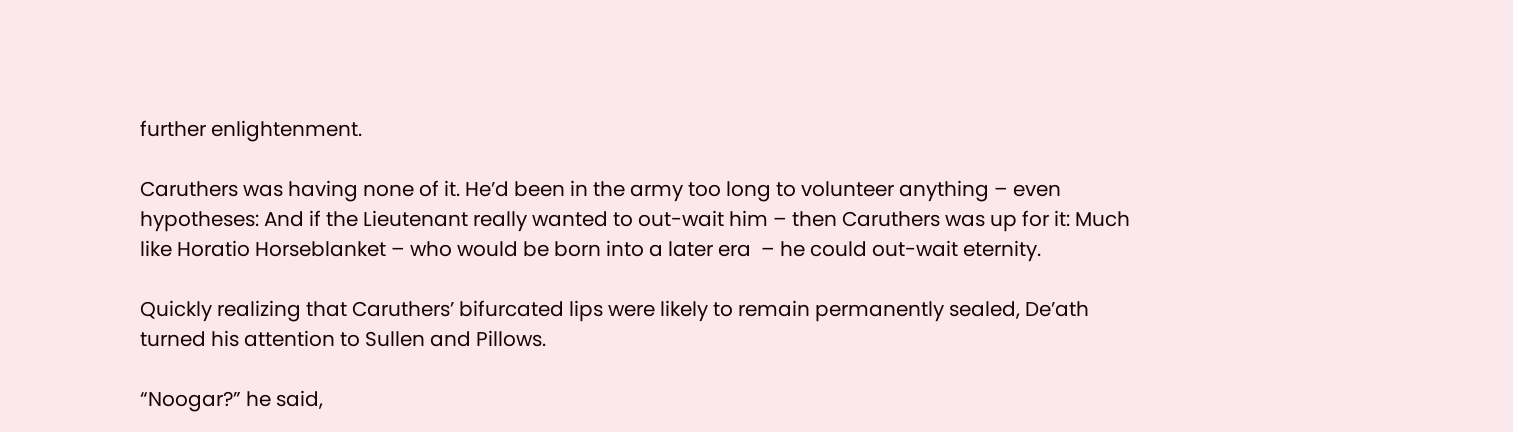further enlightenment.

Caruthers was having none of it. He’d been in the army too long to volunteer anything – even hypotheses: And if the Lieutenant really wanted to out-wait him – then Caruthers was up for it: Much like Horatio Horseblanket – who would be born into a later era  – he could out-wait eternity.

Quickly realizing that Caruthers’ bifurcated lips were likely to remain permanently sealed, De’ath turned his attention to Sullen and Pillows.

“Noogar?” he said,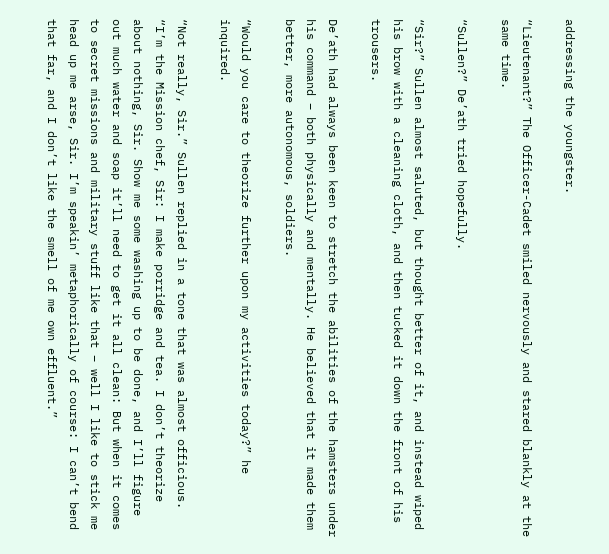addressing the youngster.

“Lieutenant?” The Officer-Cadet smiled nervously and stared blankly at the same time.

“Sullen?” De’ath tried hopefully.

“Sir?” Sullen almost saluted, but thought better of it, and instead wiped his brow with a cleaning cloth, and then tucked it down the front of his trousers.

De’ath had always been keen to stretch the abilities of the hamsters under his command – both physically and mentally. He believed that it made them better, more autonomous, soldiers.

“Would you care to theorize further upon my activities today?” he inquired.

“Not really, Sir.” Sullen replied in a tone that was almost officious. “I’m the Mission chef, Sir: I make porridge and tea. I don’t theorize about nothing, Sir. Show me some washing up to be done, and I’ll figure out much water and soap it’ll need to get it all clean: But when it comes to secret missions and military stuff like that – well I like to stick me head up me arse, Sir. I’m speakin’ metaphorically of course: I can’t bend that far, and I don’t like the smell of me own effluent.”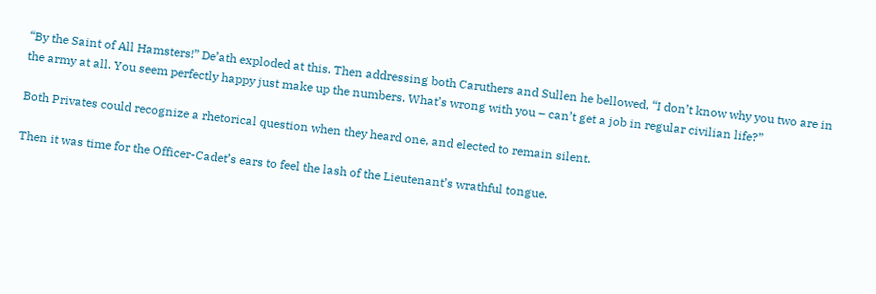“By the Saint of All Hamsters!” De’ath exploded at this. Then addressing both Caruthers and Sullen he bellowed, “I don’t know why you two are in the army at all. You seem perfectly happy just make up the numbers. What’s wrong with you – can’t get a job in regular civilian life?”

Both Privates could recognize a rhetorical question when they heard one, and elected to remain silent.

Then it was time for the Officer-Cadet’s ears to feel the lash of the Lieutenant’s wrathful tongue.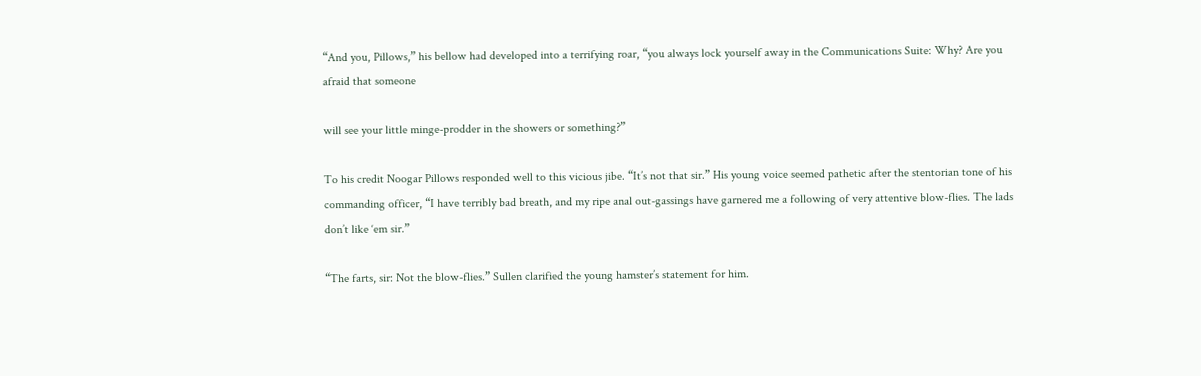“And you, Pillows,” his bellow had developed into a terrifying roar, “you always lock yourself away in the Communications Suite: Why? Are you afraid that someone

will see your little minge-prodder in the showers or something?”

To his credit Noogar Pillows responded well to this vicious jibe. “It’s not that sir.” His young voice seemed pathetic after the stentorian tone of his commanding officer, “I have terribly bad breath, and my ripe anal out-gassings have garnered me a following of very attentive blow-flies. The lads don’t like ‘em sir.”

“The farts, sir: Not the blow-flies.” Sullen clarified the young hamster’s statement for him.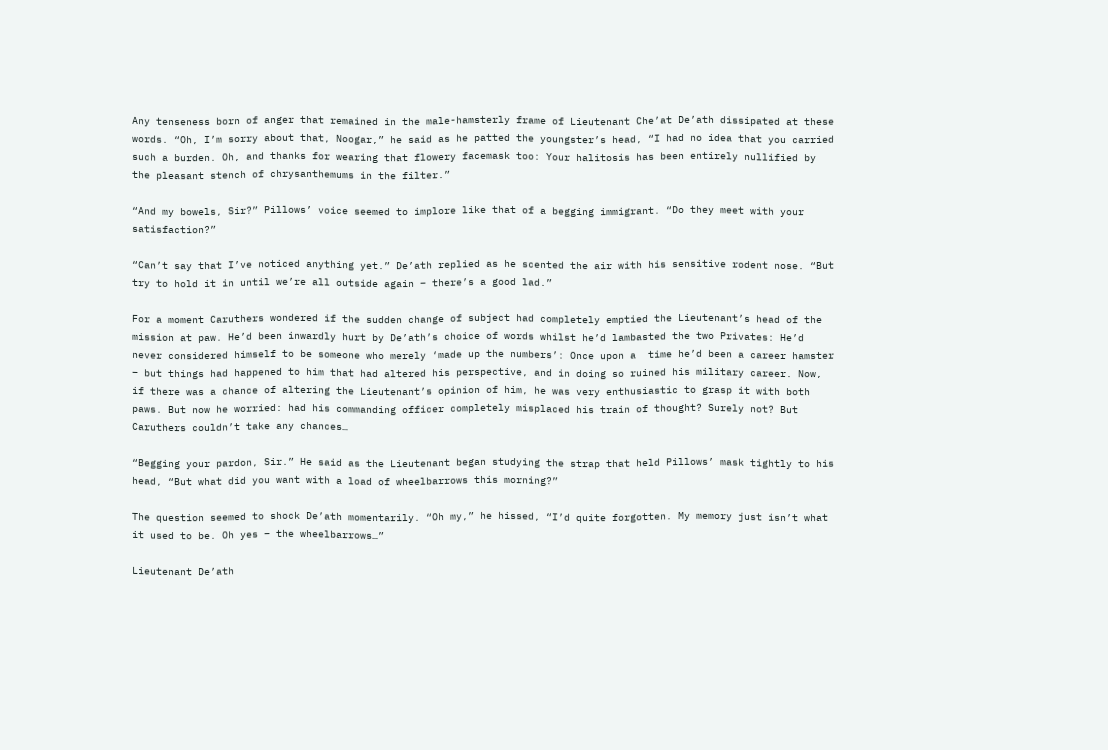Any tenseness born of anger that remained in the male-hamsterly frame of Lieutenant Che’at De’ath dissipated at these words. “Oh, I’m sorry about that, Noogar,” he said as he patted the youngster’s head, “I had no idea that you carried such a burden. Oh, and thanks for wearing that flowery facemask too: Your halitosis has been entirely nullified by the pleasant stench of chrysanthemums in the filter.”

“And my bowels, Sir?” Pillows’ voice seemed to implore like that of a begging immigrant. “Do they meet with your satisfaction?”

“Can’t say that I’ve noticed anything yet.” De’ath replied as he scented the air with his sensitive rodent nose. “But try to hold it in until we’re all outside again – there’s a good lad.”

For a moment Caruthers wondered if the sudden change of subject had completely emptied the Lieutenant’s head of the mission at paw. He’d been inwardly hurt by De’ath’s choice of words whilst he’d lambasted the two Privates: He’d never considered himself to be someone who merely ‘made up the numbers’: Once upon a  time he’d been a career hamster – but things had happened to him that had altered his perspective, and in doing so ruined his military career. Now, if there was a chance of altering the Lieutenant’s opinion of him, he was very enthusiastic to grasp it with both paws. But now he worried: had his commanding officer completely misplaced his train of thought? Surely not? But Caruthers couldn’t take any chances…

“Begging your pardon, Sir.” He said as the Lieutenant began studying the strap that held Pillows’ mask tightly to his head, “But what did you want with a load of wheelbarrows this morning?”

The question seemed to shock De’ath momentarily. “Oh my,” he hissed, “I’d quite forgotten. My memory just isn’t what it used to be. Oh yes – the wheelbarrows…”

Lieutenant De’ath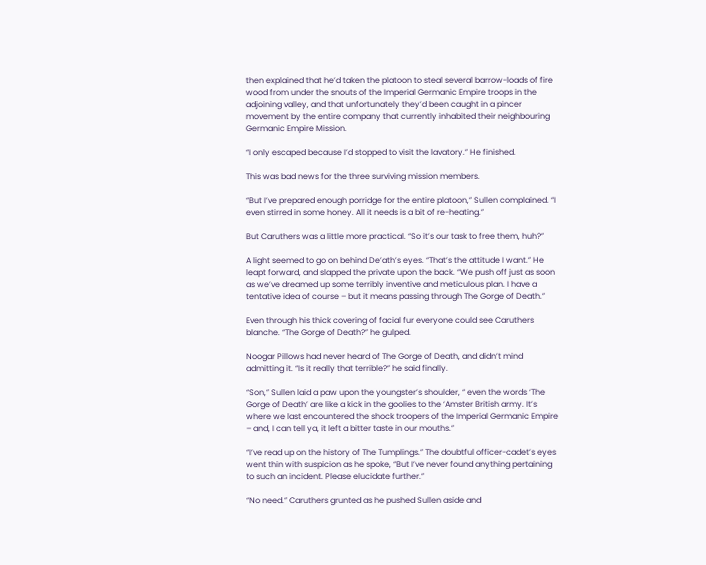then explained that he’d taken the platoon to steal several barrow-loads of fire wood from under the snouts of the Imperial Germanic Empire troops in the adjoining valley, and that unfortunately they’d been caught in a pincer movement by the entire company that currently inhabited their neighbouring Germanic Empire Mission.

“I only escaped because I’d stopped to visit the lavatory.” He finished.

This was bad news for the three surviving mission members.

“But I’ve prepared enough porridge for the entire platoon,” Sullen complained. “I even stirred in some honey. All it needs is a bit of re-heating.”

But Caruthers was a little more practical. “So it’s our task to free them, huh?”

A light seemed to go on behind De’ath’s eyes. “That’s the attitude I want.” He leapt forward, and slapped the private upon the back. “We push off just as soon as we’ve dreamed up some terribly inventive and meticulous plan. I have a tentative idea of course – but it means passing through The Gorge of Death.”

Even through his thick covering of facial fur everyone could see Caruthers blanche. “The Gorge of Death?” he gulped.

Noogar Pillows had never heard of The Gorge of Death, and didn’t mind admitting it. “Is it really that terrible?” he said finally.

“Son,” Sullen laid a paw upon the youngster’s shoulder, “ even the words ‘The Gorge of Death’ are like a kick in the goolies to the ‘Amster British army. It’s where we last encountered the shock troopers of the Imperial Germanic Empire – and, I can tell ya, it left a bitter taste in our mouths.”

“I’ve read up on the history of The Tumplings.” The doubtful officer-cadet’s eyes went thin with suspicion as he spoke, “But I’ve never found anything pertaining to such an incident. Please elucidate further.”

“No need.” Caruthers grunted as he pushed Sullen aside and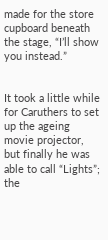made for the store cupboard beneath the stage, “I’ll show you instead.”


It took a little while for Caruthers to set up the ageing movie projector, but finally he was able to call “Lights”; the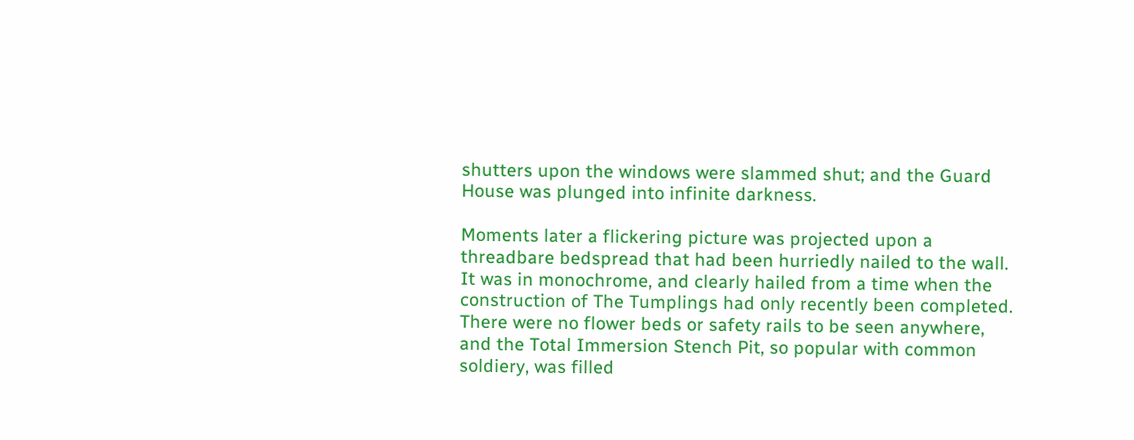shutters upon the windows were slammed shut; and the Guard House was plunged into infinite darkness.

Moments later a flickering picture was projected upon a threadbare bedspread that had been hurriedly nailed to the wall. It was in monochrome, and clearly hailed from a time when the construction of The Tumplings had only recently been completed. There were no flower beds or safety rails to be seen anywhere, and the Total Immersion Stench Pit, so popular with common soldiery, was filled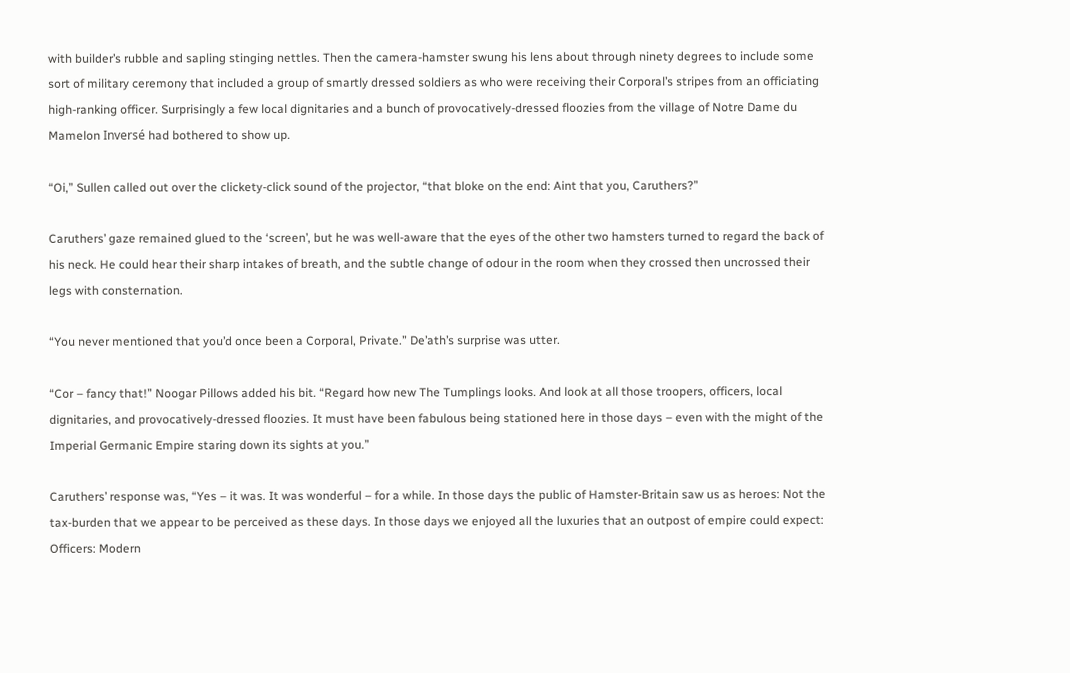with builder’s rubble and sapling stinging nettles. Then the camera-hamster swung his lens about through ninety degrees to include some sort of military ceremony that included a group of smartly dressed soldiers as who were receiving their Corporal’s stripes from an officiating high-ranking officer. Surprisingly a few local dignitaries and a bunch of provocatively-dressed floozies from the village of Notre Dame du Mamelon Inversé had bothered to show up.

“Oi,” Sullen called out over the clickety-click sound of the projector, “that bloke on the end: Aint that you, Caruthers?”

Caruthers’ gaze remained glued to the ‘screen’, but he was well-aware that the eyes of the other two hamsters turned to regard the back of his neck. He could hear their sharp intakes of breath, and the subtle change of odour in the room when they crossed then uncrossed their legs with consternation.

“You never mentioned that you’d once been a Corporal, Private.” De’ath’s surprise was utter.

“Cor – fancy that!” Noogar Pillows added his bit. “Regard how new The Tumplings looks. And look at all those troopers, officers, local dignitaries, and provocatively-dressed floozies. It must have been fabulous being stationed here in those days – even with the might of the Imperial Germanic Empire staring down its sights at you.”

Caruthers’ response was, “Yes – it was. It was wonderful – for a while. In those days the public of Hamster-Britain saw us as heroes: Not the tax-burden that we appear to be perceived as these days. In those days we enjoyed all the luxuries that an outpost of empire could expect: Officers: Modern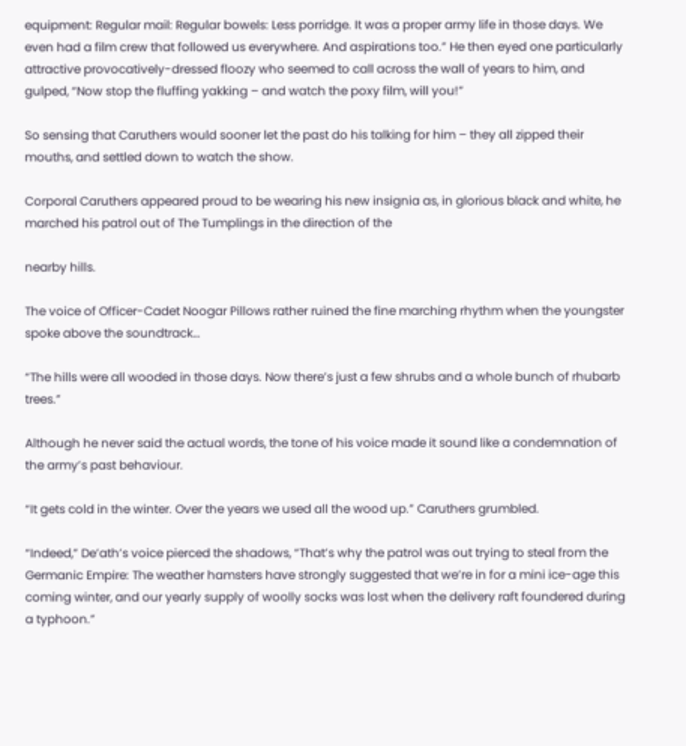equipment: Regular mail: Regular bowels: Less porridge. It was a proper army life in those days. We even had a film crew that followed us everywhere. And aspirations too.” He then eyed one particularly attractive provocatively-dressed floozy who seemed to call across the wall of years to him, and gulped, “Now stop the fluffing yakking – and watch the poxy film, will you!”

So sensing that Caruthers would sooner let the past do his talking for him – they all zipped their mouths, and settled down to watch the show.

Corporal Caruthers appeared proud to be wearing his new insignia as, in glorious black and white, he marched his patrol out of The Tumplings in the direction of the

nearby hills.

The voice of Officer-Cadet Noogar Pillows rather ruined the fine marching rhythm when the youngster spoke above the soundtrack…

“The hills were all wooded in those days. Now there’s just a few shrubs and a whole bunch of rhubarb trees.”

Although he never said the actual words, the tone of his voice made it sound like a condemnation of the army’s past behaviour.

“It gets cold in the winter. Over the years we used all the wood up.” Caruthers grumbled.

“Indeed,” De’ath’s voice pierced the shadows, “That’s why the patrol was out trying to steal from the Germanic Empire: The weather hamsters have strongly suggested that we’re in for a mini ice-age this coming winter, and our yearly supply of woolly socks was lost when the delivery raft foundered during a typhoon.”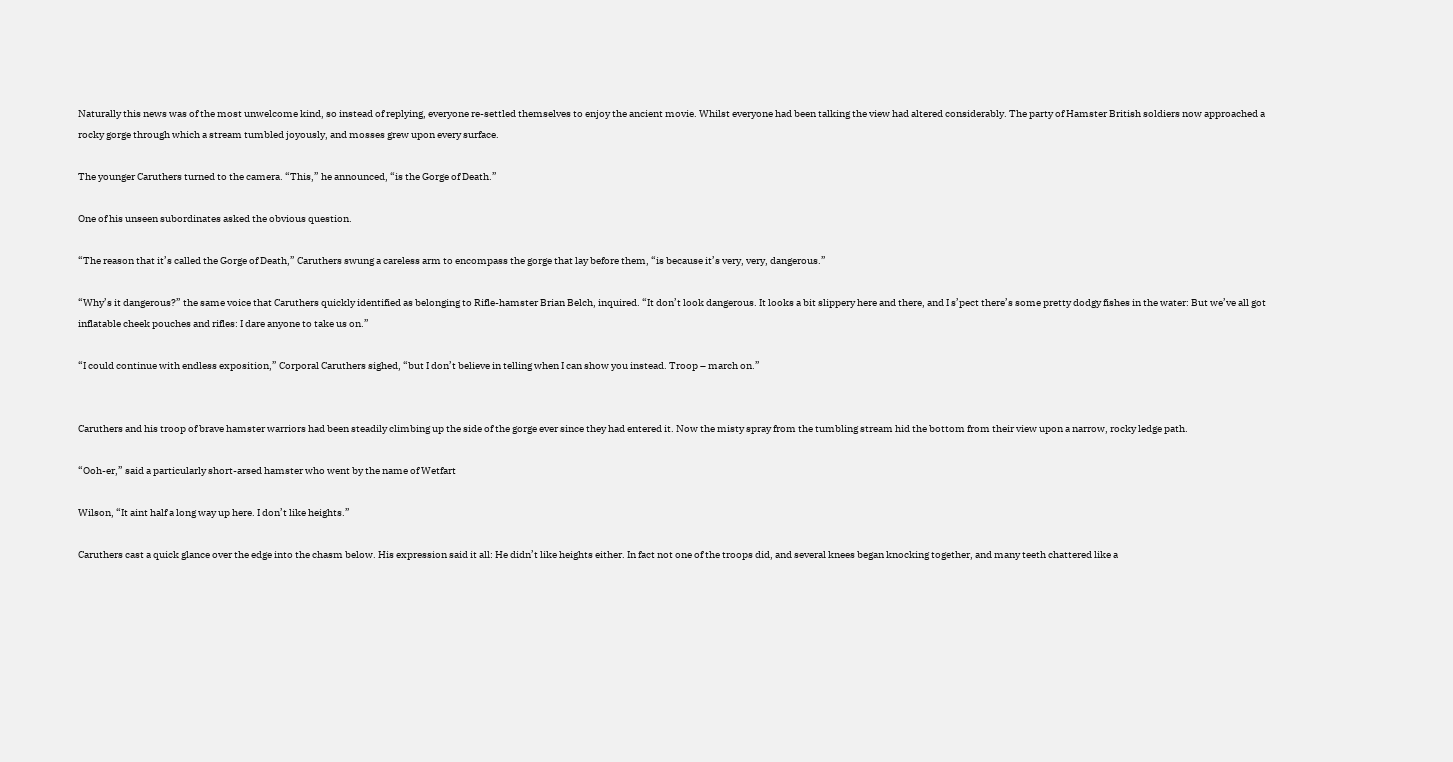Naturally this news was of the most unwelcome kind, so instead of replying, everyone re-settled themselves to enjoy the ancient movie. Whilst everyone had been talking the view had altered considerably. The party of Hamster British soldiers now approached a rocky gorge through which a stream tumbled joyously, and mosses grew upon every surface.

The younger Caruthers turned to the camera. “This,” he announced, “is the Gorge of Death.”

One of his unseen subordinates asked the obvious question.

“The reason that it’s called the Gorge of Death,” Caruthers swung a careless arm to encompass the gorge that lay before them, “is because it’s very, very, dangerous.”

“Why’s it dangerous?” the same voice that Caruthers quickly identified as belonging to Rifle-hamster Brian Belch, inquired. “It don’t look dangerous. It looks a bit slippery here and there, and I s’pect there’s some pretty dodgy fishes in the water: But we’ve all got inflatable cheek pouches and rifles: I dare anyone to take us on.”

“I could continue with endless exposition,” Corporal Caruthers sighed, “but I don’t believe in telling when I can show you instead. Troop – march on.”


Caruthers and his troop of brave hamster warriors had been steadily climbing up the side of the gorge ever since they had entered it. Now the misty spray from the tumbling stream hid the bottom from their view upon a narrow, rocky ledge path.

“Ooh-er,” said a particularly short-arsed hamster who went by the name of Wetfart

Wilson, “It aint half a long way up here. I don’t like heights.”

Caruthers cast a quick glance over the edge into the chasm below. His expression said it all: He didn’t like heights either. In fact not one of the troops did, and several knees began knocking together, and many teeth chattered like a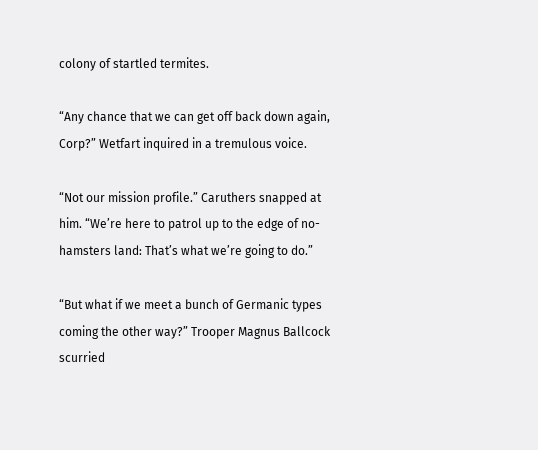colony of startled termites.

“Any chance that we can get off back down again, Corp?” Wetfart inquired in a tremulous voice.

“Not our mission profile.” Caruthers snapped at him. “We’re here to patrol up to the edge of no-hamsters land: That’s what we’re going to do.”

“But what if we meet a bunch of Germanic types coming the other way?” Trooper Magnus Ballcock scurried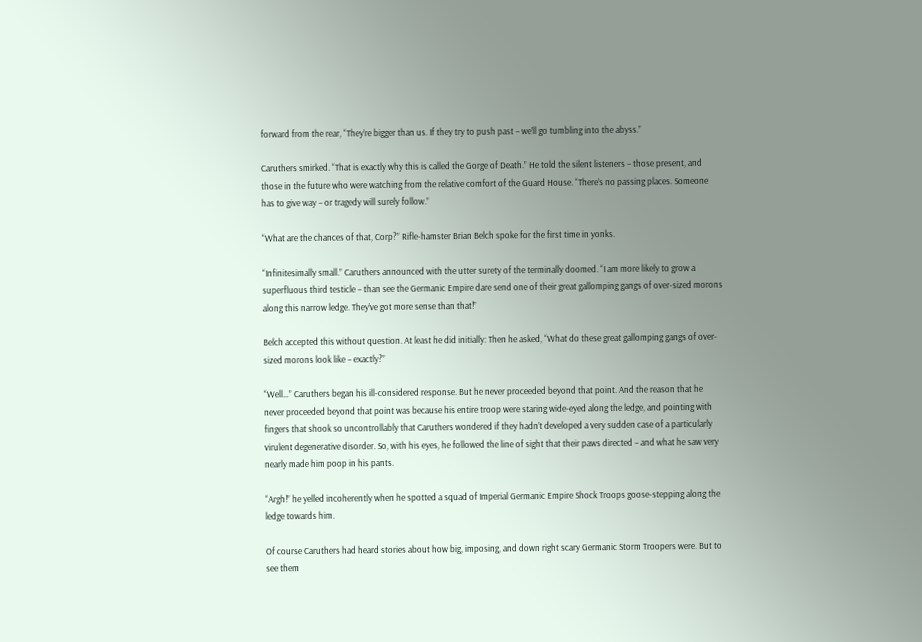forward from the rear, “They’re bigger than us. If they try to push past – we’ll go tumbling into the abyss.”

Caruthers smirked. “That is exactly why this is called the Gorge of Death.” He told the silent listeners – those present, and those in the future who were watching from the relative comfort of the Guard House. “There’s no passing places. Someone has to give way – or tragedy will surely follow.”

“What are the chances of that, Corp?” Rifle-hamster Brian Belch spoke for the first time in yonks.

“Infinitesimally small.” Caruthers announced with the utter surety of the terminally doomed. “I am more likely to grow a superfluous third testicle – than see the Germanic Empire dare send one of their great gallomping gangs of over-sized morons along this narrow ledge. They’ve got more sense than that!”

Belch accepted this without question. At least he did initially: Then he asked, “What do these great gallomping gangs of over-sized morons look like – exactly?”

“Well…” Caruthers began his ill-considered response. But he never proceeded beyond that point. And the reason that he never proceeded beyond that point was because his entire troop were staring wide-eyed along the ledge, and pointing with fingers that shook so uncontrollably that Caruthers wondered if they hadn’t developed a very sudden case of a particularly virulent degenerative disorder. So, with his eyes, he followed the line of sight that their paws directed – and what he saw very nearly made him poop in his pants.

“Argh!” he yelled incoherently when he spotted a squad of Imperial Germanic Empire Shock Troops goose-stepping along the ledge towards him.

Of course Caruthers had heard stories about how big, imposing, and down right scary Germanic Storm Troopers were. But to see them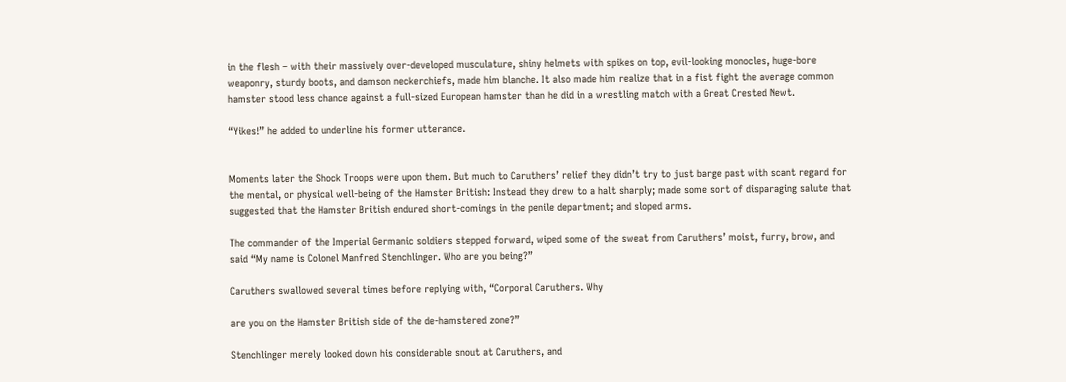in the flesh – with their massively over-developed musculature, shiny helmets with spikes on top, evil-looking monocles, huge-bore weaponry, sturdy boots, and damson neckerchiefs, made him blanche. It also made him realize that in a fist fight the average common hamster stood less chance against a full-sized European hamster than he did in a wrestling match with a Great Crested Newt.

“Yikes!” he added to underline his former utterance.


Moments later the Shock Troops were upon them. But much to Caruthers’ relief they didn’t try to just barge past with scant regard for the mental, or physical well-being of the Hamster British: Instead they drew to a halt sharply; made some sort of disparaging salute that suggested that the Hamster British endured short-comings in the penile department; and sloped arms.

The commander of the Imperial Germanic soldiers stepped forward, wiped some of the sweat from Caruthers’ moist, furry, brow, and said “My name is Colonel Manfred Stenchlinger. Who are you being?”

Caruthers swallowed several times before replying with, “Corporal Caruthers. Why

are you on the Hamster British side of the de-hamstered zone?”

Stenchlinger merely looked down his considerable snout at Caruthers, and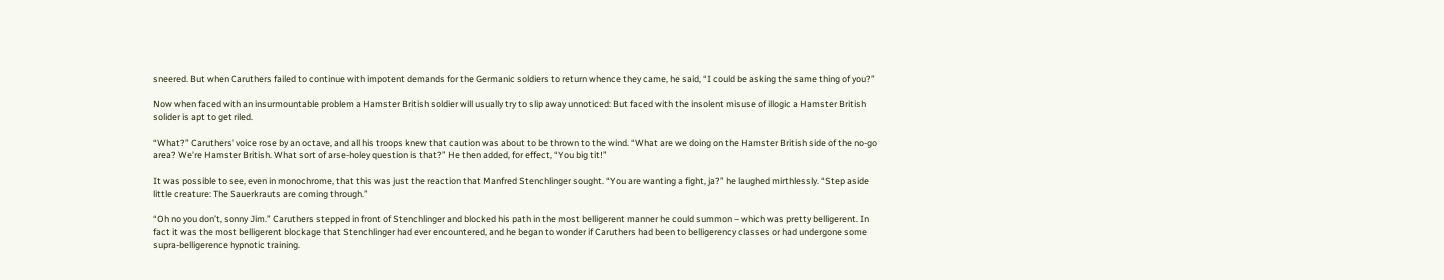sneered. But when Caruthers failed to continue with impotent demands for the Germanic soldiers to return whence they came, he said, “I could be asking the same thing of you?”

Now when faced with an insurmountable problem a Hamster British soldier will usually try to slip away unnoticed: But faced with the insolent misuse of illogic a Hamster British solider is apt to get riled.

“What?” Caruthers’ voice rose by an octave, and all his troops knew that caution was about to be thrown to the wind. “What are we doing on the Hamster British side of the no-go area? We’re Hamster British. What sort of arse-holey question is that?” He then added, for effect, “You big tit!”

It was possible to see, even in monochrome, that this was just the reaction that Manfred Stenchlinger sought. “You are wanting a fight, ja?” he laughed mirthlessly. “Step aside little creature: The Sauerkrauts are coming through.”

“Oh no you don’t, sonny Jim.” Caruthers stepped in front of Stenchlinger and blocked his path in the most belligerent manner he could summon – which was pretty belligerent. In fact it was the most belligerent blockage that Stenchlinger had ever encountered, and he began to wonder if Caruthers had been to belligerency classes or had undergone some supra-belligerence hypnotic training.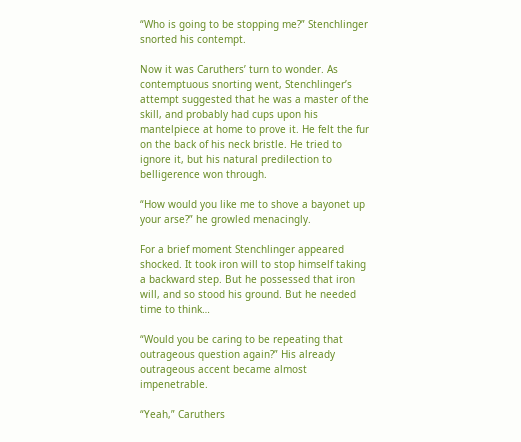“Who is going to be stopping me?” Stenchlinger snorted his contempt.

Now it was Caruthers’ turn to wonder. As contemptuous snorting went, Stenchlinger’s attempt suggested that he was a master of the skill, and probably had cups upon his mantelpiece at home to prove it. He felt the fur on the back of his neck bristle. He tried to ignore it, but his natural predilection to belligerence won through.

“How would you like me to shove a bayonet up your arse?” he growled menacingly.

For a brief moment Stenchlinger appeared shocked. It took iron will to stop himself taking a backward step. But he possessed that iron will, and so stood his ground. But he needed time to think…

“Would you be caring to be repeating that outrageous question again?” His already outrageous accent became almost impenetrable.

“Yeah,” Caruthers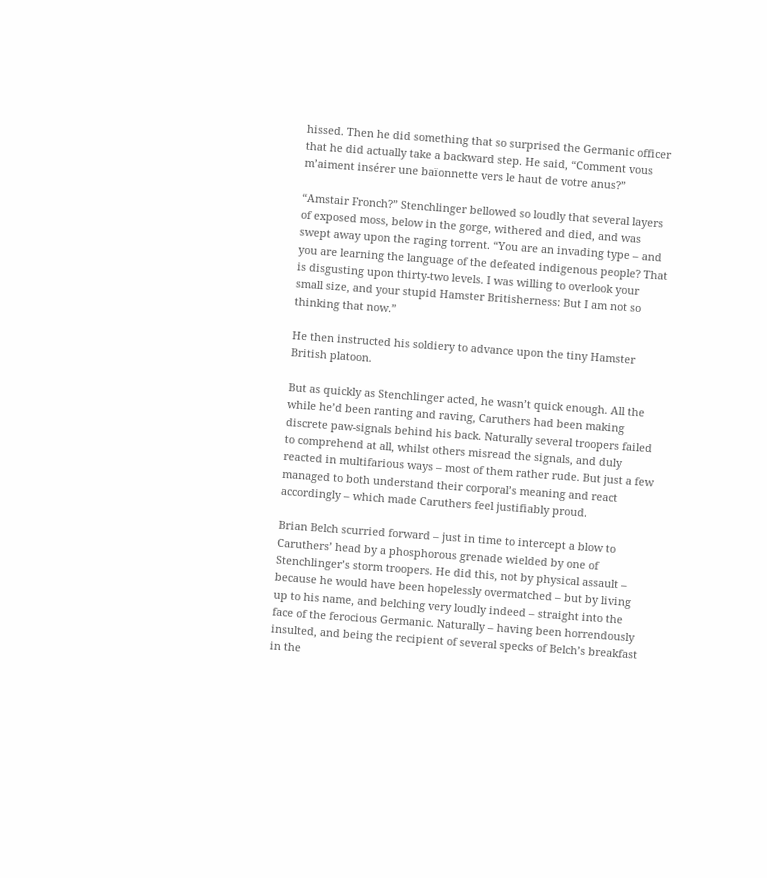hissed. Then he did something that so surprised the Germanic officer that he did actually take a backward step. He said, “Comment vous m’aiment insérer une baïonnette vers le haut de votre anus?”

“Amstair Fronch?” Stenchlinger bellowed so loudly that several layers of exposed moss, below in the gorge, withered and died, and was swept away upon the raging torrent. “You are an invading type – and you are learning the language of the defeated indigenous people? That is disgusting upon thirty-two levels. I was willing to overlook your small size, and your stupid Hamster Britisherness: But I am not so thinking that now.”

He then instructed his soldiery to advance upon the tiny Hamster British platoon.

But as quickly as Stenchlinger acted, he wasn’t quick enough. All the while he’d been ranting and raving, Caruthers had been making discrete paw-signals behind his back. Naturally several troopers failed to comprehend at all, whilst others misread the signals, and duly reacted in multifarious ways – most of them rather rude. But just a few managed to both understand their corporal’s meaning and react accordingly – which made Caruthers feel justifiably proud.

Brian Belch scurried forward – just in time to intercept a blow to Caruthers’ head by a phosphorous grenade wielded by one of Stenchlinger’s storm troopers. He did this, not by physical assault – because he would have been hopelessly overmatched – but by living up to his name, and belching very loudly indeed – straight into the face of the ferocious Germanic. Naturally – having been horrendously insulted, and being the recipient of several specks of Belch’s breakfast in the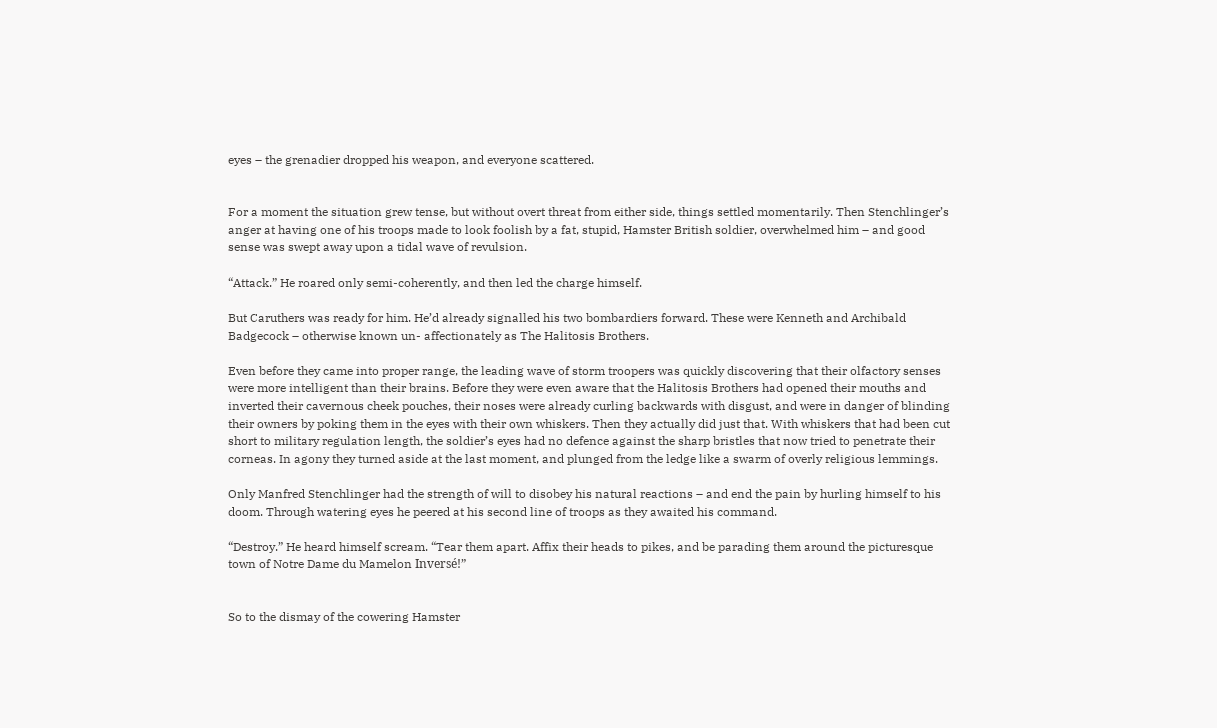eyes – the grenadier dropped his weapon, and everyone scattered.


For a moment the situation grew tense, but without overt threat from either side, things settled momentarily. Then Stenchlinger’s anger at having one of his troops made to look foolish by a fat, stupid, Hamster British soldier, overwhelmed him – and good sense was swept away upon a tidal wave of revulsion.

“Attack.” He roared only semi-coherently, and then led the charge himself.

But Caruthers was ready for him. He’d already signalled his two bombardiers forward. These were Kenneth and Archibald Badgecock – otherwise known un- affectionately as The Halitosis Brothers.

Even before they came into proper range, the leading wave of storm troopers was quickly discovering that their olfactory senses were more intelligent than their brains. Before they were even aware that the Halitosis Brothers had opened their mouths and inverted their cavernous cheek pouches, their noses were already curling backwards with disgust, and were in danger of blinding their owners by poking them in the eyes with their own whiskers. Then they actually did just that. With whiskers that had been cut short to military regulation length, the soldier’s eyes had no defence against the sharp bristles that now tried to penetrate their corneas. In agony they turned aside at the last moment, and plunged from the ledge like a swarm of overly religious lemmings.

Only Manfred Stenchlinger had the strength of will to disobey his natural reactions – and end the pain by hurling himself to his doom. Through watering eyes he peered at his second line of troops as they awaited his command.

“Destroy.” He heard himself scream. “Tear them apart. Affix their heads to pikes, and be parading them around the picturesque town of Notre Dame du Mamelon Inversé!”


So to the dismay of the cowering Hamster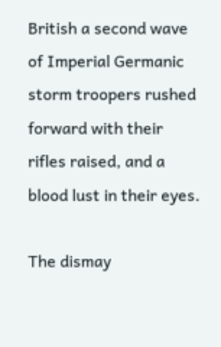British a second wave of Imperial Germanic storm troopers rushed forward with their rifles raised, and a blood lust in their eyes.

The dismay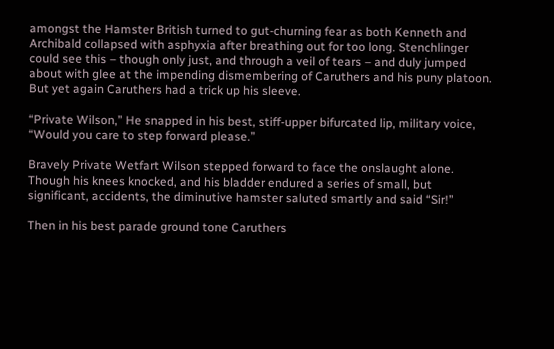amongst the Hamster British turned to gut-churning fear as both Kenneth and Archibald collapsed with asphyxia after breathing out for too long. Stenchlinger could see this – though only just, and through a veil of tears – and duly jumped about with glee at the impending dismembering of Caruthers and his puny platoon. But yet again Caruthers had a trick up his sleeve.

“Private Wilson,” He snapped in his best, stiff-upper bifurcated lip, military voice, “Would you care to step forward please.”

Bravely Private Wetfart Wilson stepped forward to face the onslaught alone. Though his knees knocked, and his bladder endured a series of small, but significant, accidents, the diminutive hamster saluted smartly and said “Sir!”

Then in his best parade ground tone Caruthers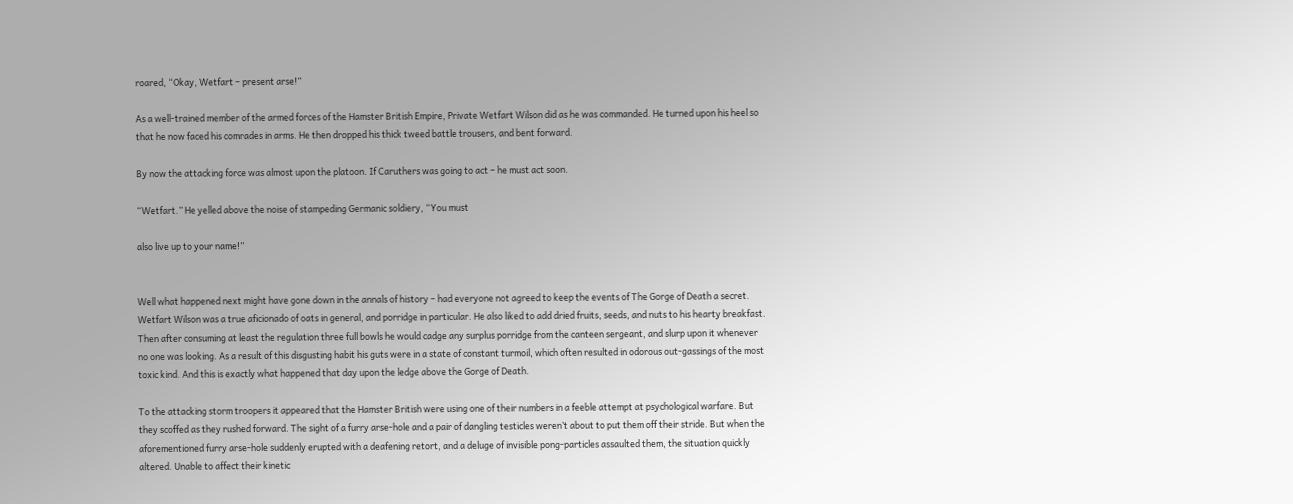roared, “Okay, Wetfart – present arse!”

As a well-trained member of the armed forces of the Hamster British Empire, Private Wetfart Wilson did as he was commanded. He turned upon his heel so that he now faced his comrades in arms. He then dropped his thick tweed battle trousers, and bent forward.

By now the attacking force was almost upon the platoon. If Caruthers was going to act – he must act soon.

“Wetfart.” He yelled above the noise of stampeding Germanic soldiery, “You must

also live up to your name!”


Well what happened next might have gone down in the annals of history – had everyone not agreed to keep the events of The Gorge of Death a secret. Wetfart Wilson was a true aficionado of oats in general, and porridge in particular. He also liked to add dried fruits, seeds, and nuts to his hearty breakfast. Then after consuming at least the regulation three full bowls he would cadge any surplus porridge from the canteen sergeant, and slurp upon it whenever no one was looking. As a result of this disgusting habit his guts were in a state of constant turmoil, which often resulted in odorous out-gassings of the most toxic kind. And this is exactly what happened that day upon the ledge above the Gorge of Death.

To the attacking storm troopers it appeared that the Hamster British were using one of their numbers in a feeble attempt at psychological warfare. But they scoffed as they rushed forward. The sight of a furry arse-hole and a pair of dangling testicles weren’t about to put them off their stride. But when the aforementioned furry arse-hole suddenly erupted with a deafening retort, and a deluge of invisible pong-particles assaulted them, the situation quickly altered. Unable to affect their kinetic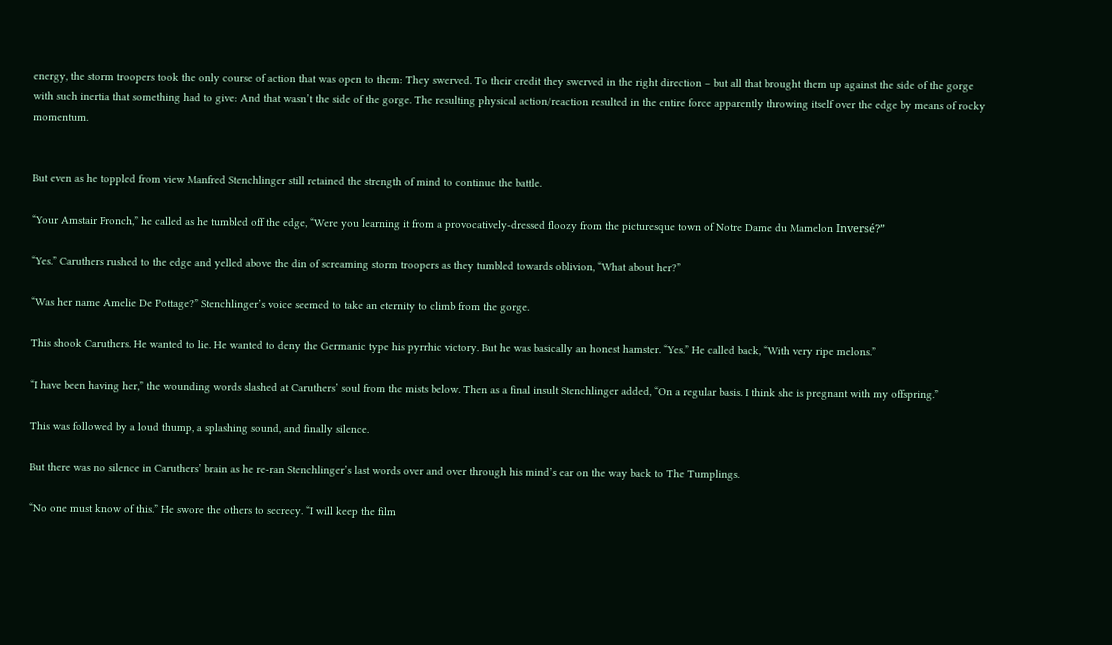energy, the storm troopers took the only course of action that was open to them: They swerved. To their credit they swerved in the right direction – but all that brought them up against the side of the gorge with such inertia that something had to give: And that wasn’t the side of the gorge. The resulting physical action/reaction resulted in the entire force apparently throwing itself over the edge by means of rocky momentum.


But even as he toppled from view Manfred Stenchlinger still retained the strength of mind to continue the battle.

“Your Amstair Fronch,” he called as he tumbled off the edge, “Were you learning it from a provocatively-dressed floozy from the picturesque town of Notre Dame du Mamelon Inversé?”

“Yes.” Caruthers rushed to the edge and yelled above the din of screaming storm troopers as they tumbled towards oblivion, “What about her?”

“Was her name Amelie De Pottage?” Stenchlinger’s voice seemed to take an eternity to climb from the gorge.

This shook Caruthers. He wanted to lie. He wanted to deny the Germanic type his pyrrhic victory. But he was basically an honest hamster. “Yes.” He called back, “With very ripe melons.”

“I have been having her,” the wounding words slashed at Caruthers’ soul from the mists below. Then as a final insult Stenchlinger added, “On a regular basis. I think she is pregnant with my offspring.”

This was followed by a loud thump, a splashing sound, and finally silence.

But there was no silence in Caruthers’ brain as he re-ran Stenchlinger’s last words over and over through his mind’s ear on the way back to The Tumplings.

“No one must know of this.” He swore the others to secrecy. “I will keep the film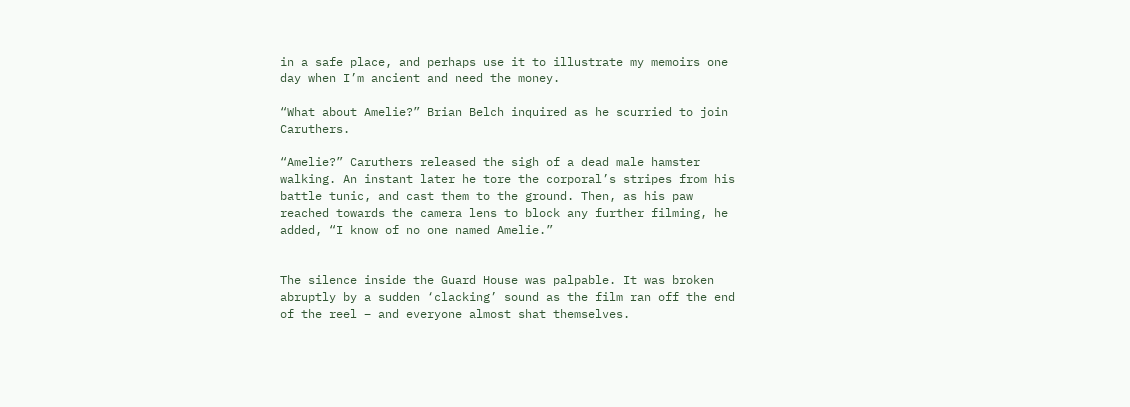in a safe place, and perhaps use it to illustrate my memoirs one day when I’m ancient and need the money.

“What about Amelie?” Brian Belch inquired as he scurried to join Caruthers.

“Amelie?” Caruthers released the sigh of a dead male hamster walking. An instant later he tore the corporal’s stripes from his battle tunic, and cast them to the ground. Then, as his paw reached towards the camera lens to block any further filming, he added, “I know of no one named Amelie.”


The silence inside the Guard House was palpable. It was broken abruptly by a sudden ‘clacking’ sound as the film ran off the end of the reel – and everyone almost shat themselves.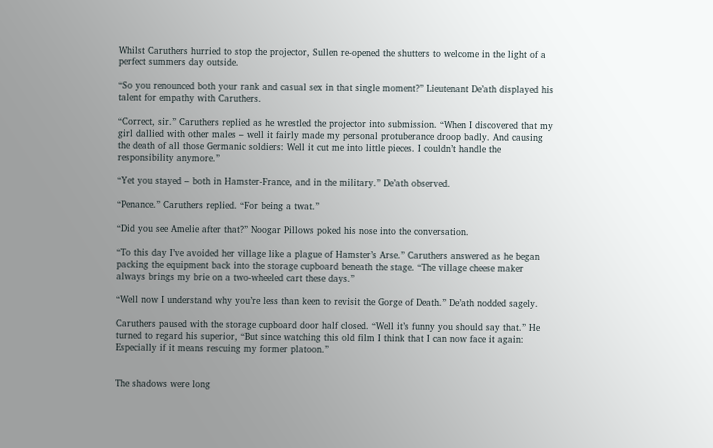Whilst Caruthers hurried to stop the projector, Sullen re-opened the shutters to welcome in the light of a perfect summers day outside.

“So you renounced both your rank and casual sex in that single moment?” Lieutenant De’ath displayed his talent for empathy with Caruthers.

“Correct, sir.” Caruthers replied as he wrestled the projector into submission. “When I discovered that my girl dallied with other males – well it fairly made my personal protuberance droop badly. And causing the death of all those Germanic soldiers: Well it cut me into little pieces. I couldn’t handle the responsibility anymore.”

“Yet you stayed – both in Hamster-France, and in the military.” De’ath observed.

“Penance.” Caruthers replied. “For being a twat.”

“Did you see Amelie after that?” Noogar Pillows poked his nose into the conversation.

“To this day I’ve avoided her village like a plague of Hamster’s Arse.” Caruthers answered as he began packing the equipment back into the storage cupboard beneath the stage. “The village cheese maker always brings my brie on a two-wheeled cart these days.”

“Well now I understand why you’re less than keen to revisit the Gorge of Death.” De’ath nodded sagely.

Caruthers paused with the storage cupboard door half closed. “Well it’s funny you should say that.” He turned to regard his superior, “But since watching this old film I think that I can now face it again: Especially if it means rescuing my former platoon.”


The shadows were long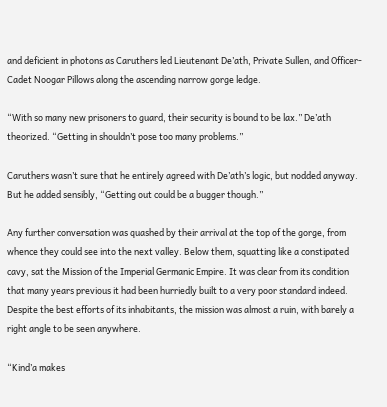and deficient in photons as Caruthers led Lieutenant De’ath, Private Sullen, and Officer-Cadet Noogar Pillows along the ascending narrow gorge ledge.

“With so many new prisoners to guard, their security is bound to be lax.” De’ath theorized. “Getting in shouldn’t pose too many problems.”

Caruthers wasn’t sure that he entirely agreed with De’ath’s logic, but nodded anyway. But he added sensibly, “Getting out could be a bugger though.”

Any further conversation was quashed by their arrival at the top of the gorge, from whence they could see into the next valley. Below them, squatting like a constipated cavy, sat the Mission of the Imperial Germanic Empire. It was clear from its condition that many years previous it had been hurriedly built to a very poor standard indeed. Despite the best efforts of its inhabitants, the mission was almost a ruin, with barely a right angle to be seen anywhere.

“Kind’a makes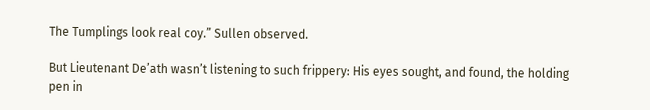The Tumplings look real coy.” Sullen observed.

But Lieutenant De’ath wasn’t listening to such frippery: His eyes sought, and found, the holding pen in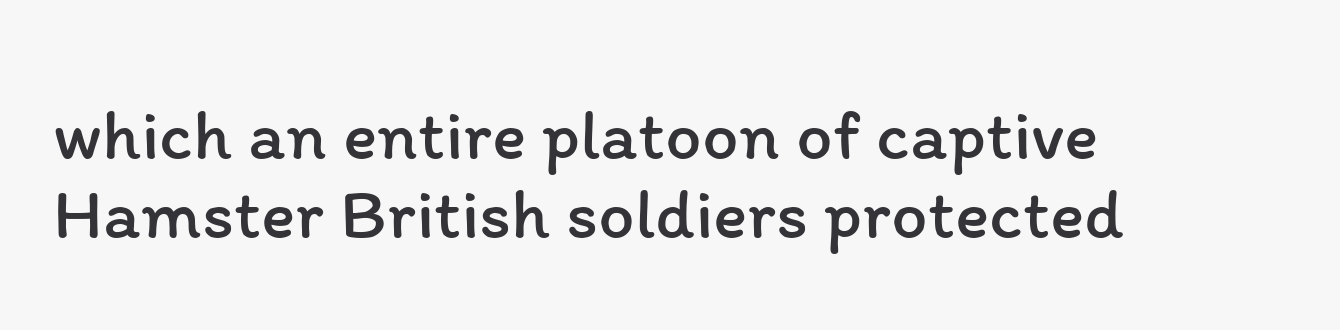which an entire platoon of captive Hamster British soldiers protected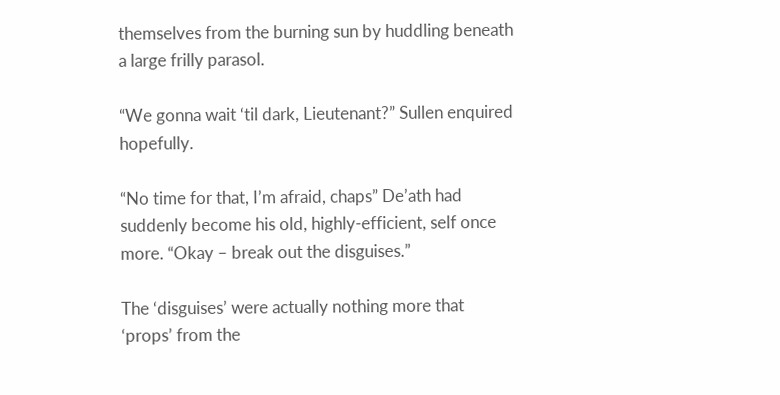themselves from the burning sun by huddling beneath a large frilly parasol.

“We gonna wait ‘til dark, Lieutenant?” Sullen enquired hopefully.

“No time for that, I’m afraid, chaps” De’ath had suddenly become his old, highly-efficient, self once more. “Okay – break out the disguises.”

The ‘disguises’ were actually nothing more that ‘props’ from the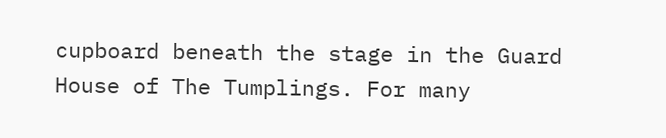cupboard beneath the stage in the Guard House of The Tumplings. For many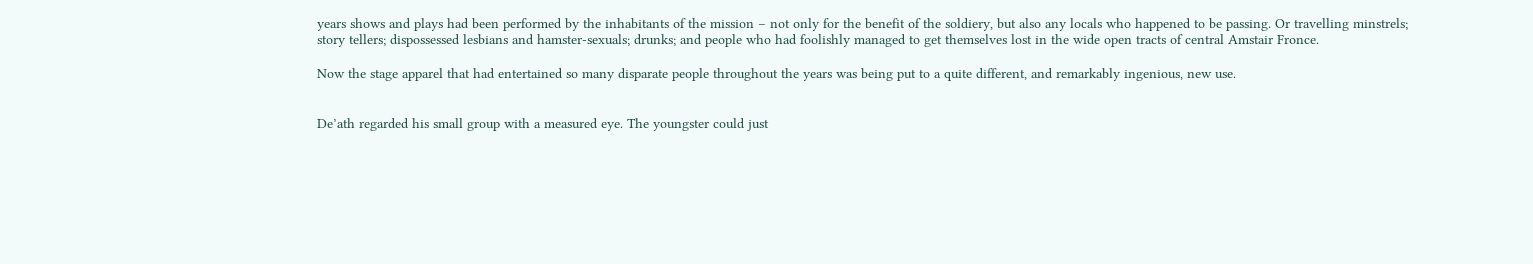years shows and plays had been performed by the inhabitants of the mission – not only for the benefit of the soldiery, but also any locals who happened to be passing. Or travelling minstrels; story tellers; dispossessed lesbians and hamster-sexuals; drunks; and people who had foolishly managed to get themselves lost in the wide open tracts of central Amstair Fronce.

Now the stage apparel that had entertained so many disparate people throughout the years was being put to a quite different, and remarkably ingenious, new use.


De’ath regarded his small group with a measured eye. The youngster could just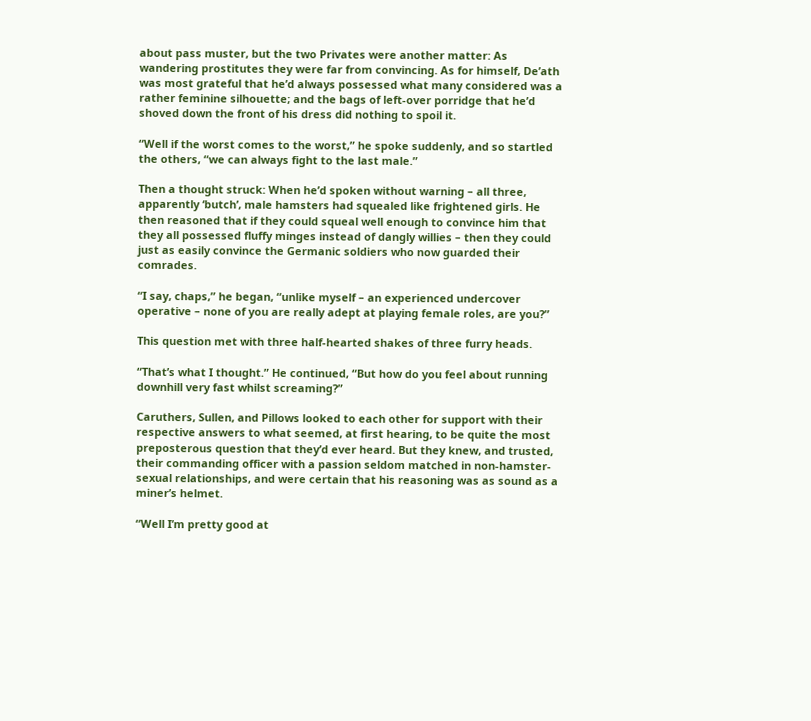about pass muster, but the two Privates were another matter: As wandering prostitutes they were far from convincing. As for himself, De’ath was most grateful that he’d always possessed what many considered was a rather feminine silhouette; and the bags of left-over porridge that he’d shoved down the front of his dress did nothing to spoil it.

“Well if the worst comes to the worst,” he spoke suddenly, and so startled the others, “we can always fight to the last male.”

Then a thought struck: When he’d spoken without warning – all three, apparently ‘butch’, male hamsters had squealed like frightened girls. He then reasoned that if they could squeal well enough to convince him that they all possessed fluffy minges instead of dangly willies – then they could just as easily convince the Germanic soldiers who now guarded their comrades.

“I say, chaps,” he began, “unlike myself – an experienced undercover operative – none of you are really adept at playing female roles, are you?”

This question met with three half-hearted shakes of three furry heads.

“That’s what I thought.” He continued, “But how do you feel about running downhill very fast whilst screaming?”

Caruthers, Sullen, and Pillows looked to each other for support with their respective answers to what seemed, at first hearing, to be quite the most preposterous question that they’d ever heard. But they knew, and trusted, their commanding officer with a passion seldom matched in non-hamster-sexual relationships, and were certain that his reasoning was as sound as a miner’s helmet.

“Well I’m pretty good at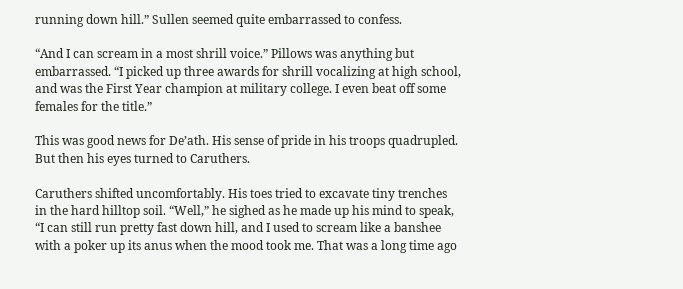running down hill.” Sullen seemed quite embarrassed to confess.

“And I can scream in a most shrill voice.” Pillows was anything but embarrassed. “I picked up three awards for shrill vocalizing at high school, and was the First Year champion at military college. I even beat off some females for the title.”

This was good news for De’ath. His sense of pride in his troops quadrupled. But then his eyes turned to Caruthers.

Caruthers shifted uncomfortably. His toes tried to excavate tiny trenches in the hard hilltop soil. “Well,” he sighed as he made up his mind to speak, “I can still run pretty fast down hill, and I used to scream like a banshee with a poker up its anus when the mood took me. That was a long time ago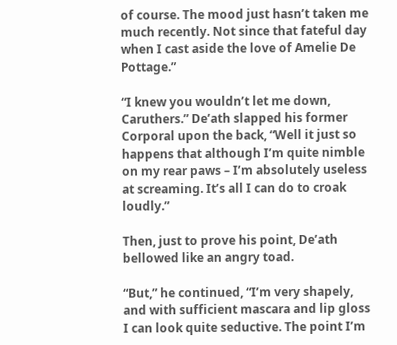of course. The mood just hasn’t taken me much recently. Not since that fateful day when I cast aside the love of Amelie De Pottage.”

“I knew you wouldn’t let me down, Caruthers.” De’ath slapped his former Corporal upon the back, “Well it just so happens that although I’m quite nimble on my rear paws – I’m absolutely useless at screaming. It’s all I can do to croak loudly.”

Then, just to prove his point, De’ath bellowed like an angry toad.

“But,” he continued, “I’m very shapely, and with sufficient mascara and lip gloss I can look quite seductive. The point I’m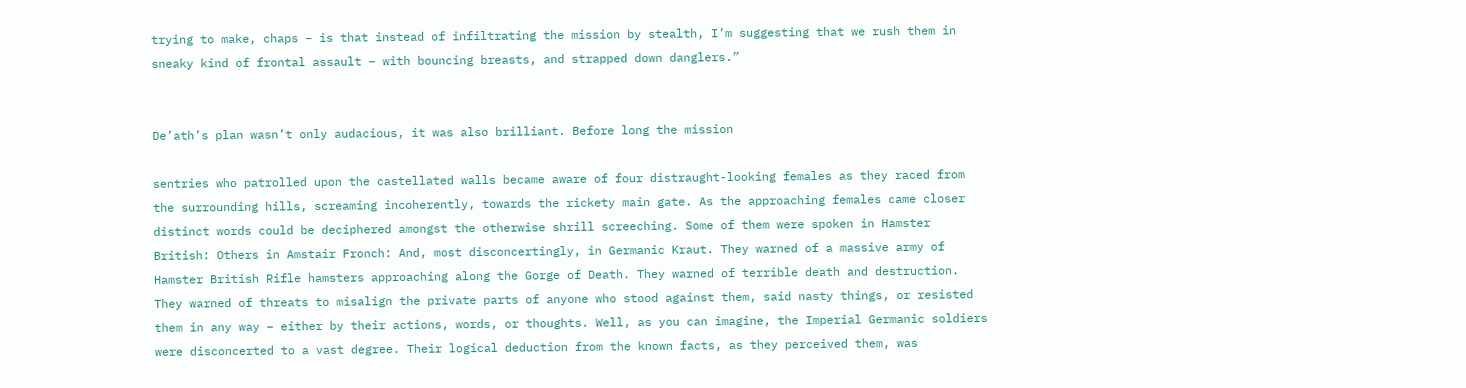trying to make, chaps – is that instead of infiltrating the mission by stealth, I’m suggesting that we rush them in sneaky kind of frontal assault – with bouncing breasts, and strapped down danglers.”


De’ath’s plan wasn’t only audacious, it was also brilliant. Before long the mission

sentries who patrolled upon the castellated walls became aware of four distraught-looking females as they raced from the surrounding hills, screaming incoherently, towards the rickety main gate. As the approaching females came closer distinct words could be deciphered amongst the otherwise shrill screeching. Some of them were spoken in Hamster British: Others in Amstair Fronch: And, most disconcertingly, in Germanic Kraut. They warned of a massive army of Hamster British Rifle hamsters approaching along the Gorge of Death. They warned of terrible death and destruction. They warned of threats to misalign the private parts of anyone who stood against them, said nasty things, or resisted them in any way – either by their actions, words, or thoughts. Well, as you can imagine, the Imperial Germanic soldiers were disconcerted to a vast degree. Their logical deduction from the known facts, as they perceived them, was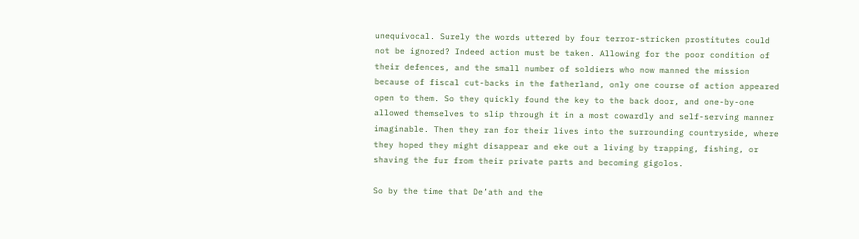unequivocal. Surely the words uttered by four terror-stricken prostitutes could not be ignored? Indeed action must be taken. Allowing for the poor condition of their defences, and the small number of soldiers who now manned the mission because of fiscal cut-backs in the fatherland, only one course of action appeared open to them. So they quickly found the key to the back door, and one-by-one allowed themselves to slip through it in a most cowardly and self-serving manner imaginable. Then they ran for their lives into the surrounding countryside, where they hoped they might disappear and eke out a living by trapping, fishing, or shaving the fur from their private parts and becoming gigolos.

So by the time that De’ath and the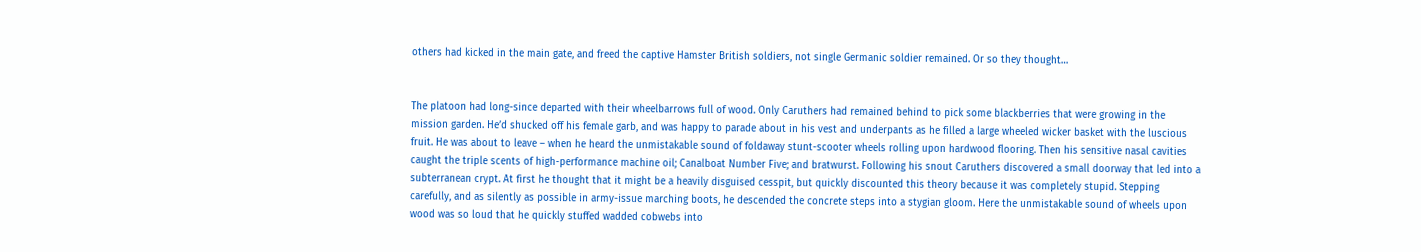others had kicked in the main gate, and freed the captive Hamster British soldiers, not single Germanic soldier remained. Or so they thought…


The platoon had long-since departed with their wheelbarrows full of wood. Only Caruthers had remained behind to pick some blackberries that were growing in the mission garden. He’d shucked off his female garb, and was happy to parade about in his vest and underpants as he filled a large wheeled wicker basket with the luscious fruit. He was about to leave – when he heard the unmistakable sound of foldaway stunt-scooter wheels rolling upon hardwood flooring. Then his sensitive nasal cavities  caught the triple scents of high-performance machine oil; Canalboat Number Five; and bratwurst. Following his snout Caruthers discovered a small doorway that led into a subterranean crypt. At first he thought that it might be a heavily disguised cesspit, but quickly discounted this theory because it was completely stupid. Stepping carefully, and as silently as possible in army-issue marching boots, he descended the concrete steps into a stygian gloom. Here the unmistakable sound of wheels upon wood was so loud that he quickly stuffed wadded cobwebs into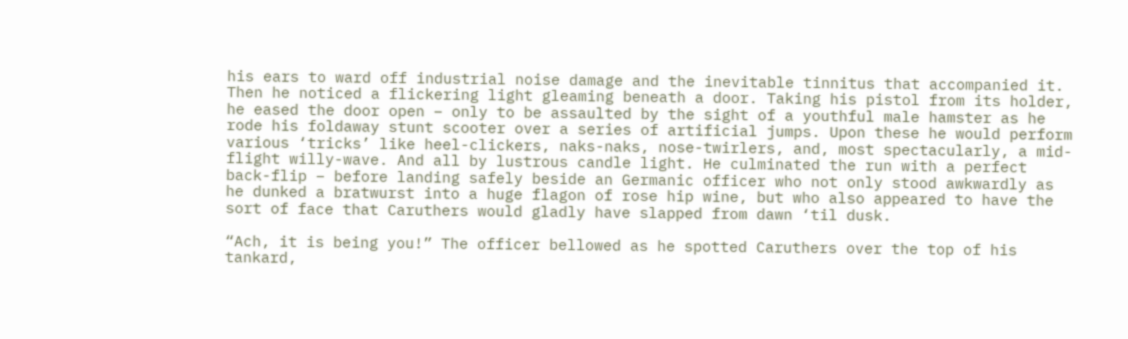his ears to ward off industrial noise damage and the inevitable tinnitus that accompanied it. Then he noticed a flickering light gleaming beneath a door. Taking his pistol from its holder, he eased the door open – only to be assaulted by the sight of a youthful male hamster as he rode his foldaway stunt scooter over a series of artificial jumps. Upon these he would perform various ‘tricks’ like heel-clickers, naks-naks, nose-twirlers, and, most spectacularly, a mid-flight willy-wave. And all by lustrous candle light. He culminated the run with a perfect back-flip – before landing safely beside an Germanic officer who not only stood awkwardly as he dunked a bratwurst into a huge flagon of rose hip wine, but who also appeared to have the sort of face that Caruthers would gladly have slapped from dawn ‘til dusk.

“Ach, it is being you!” The officer bellowed as he spotted Caruthers over the top of his tankard,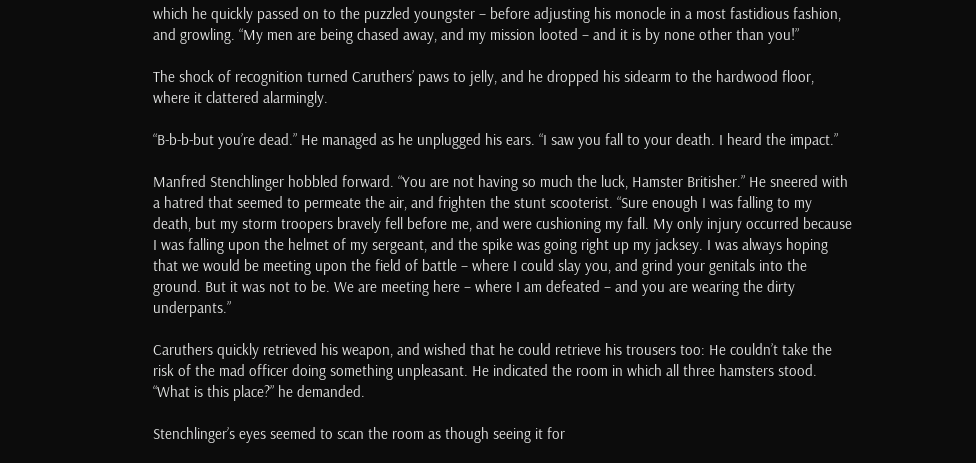which he quickly passed on to the puzzled youngster – before adjusting his monocle in a most fastidious fashion, and growling. “My men are being chased away, and my mission looted – and it is by none other than you!”

The shock of recognition turned Caruthers’ paws to jelly, and he dropped his sidearm to the hardwood floor, where it clattered alarmingly.

“B-b-b-but you’re dead.” He managed as he unplugged his ears. “I saw you fall to your death. I heard the impact.”

Manfred Stenchlinger hobbled forward. “You are not having so much the luck, Hamster Britisher.” He sneered with a hatred that seemed to permeate the air, and frighten the stunt scooterist. “Sure enough I was falling to my death, but my storm troopers bravely fell before me, and were cushioning my fall. My only injury occurred because I was falling upon the helmet of my sergeant, and the spike was going right up my jacksey. I was always hoping that we would be meeting upon the field of battle – where I could slay you, and grind your genitals into the ground. But it was not to be. We are meeting here – where I am defeated – and you are wearing the dirty underpants.”

Caruthers quickly retrieved his weapon, and wished that he could retrieve his trousers too: He couldn’t take the risk of the mad officer doing something unpleasant. He indicated the room in which all three hamsters stood. “What is this place?” he demanded.

Stenchlinger’s eyes seemed to scan the room as though seeing it for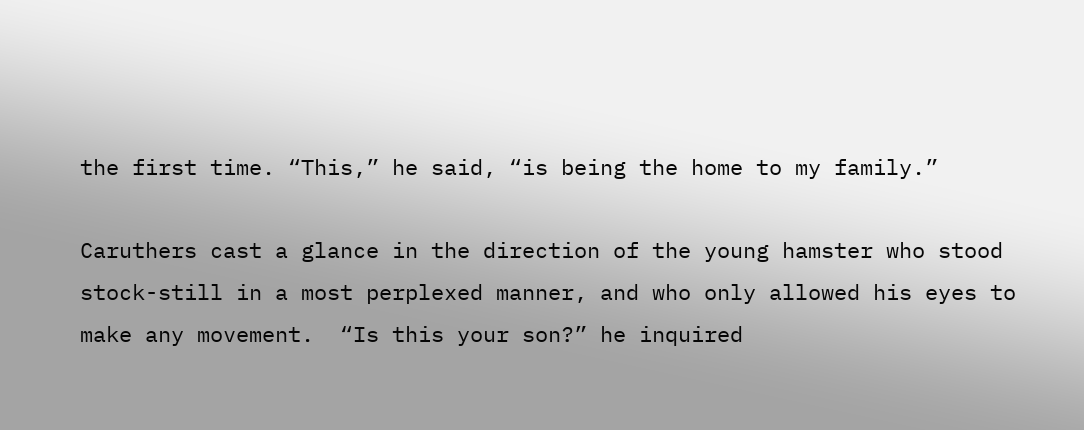the first time. “This,” he said, “is being the home to my family.”

Caruthers cast a glance in the direction of the young hamster who stood stock-still in a most perplexed manner, and who only allowed his eyes to make any movement.  “Is this your son?” he inquired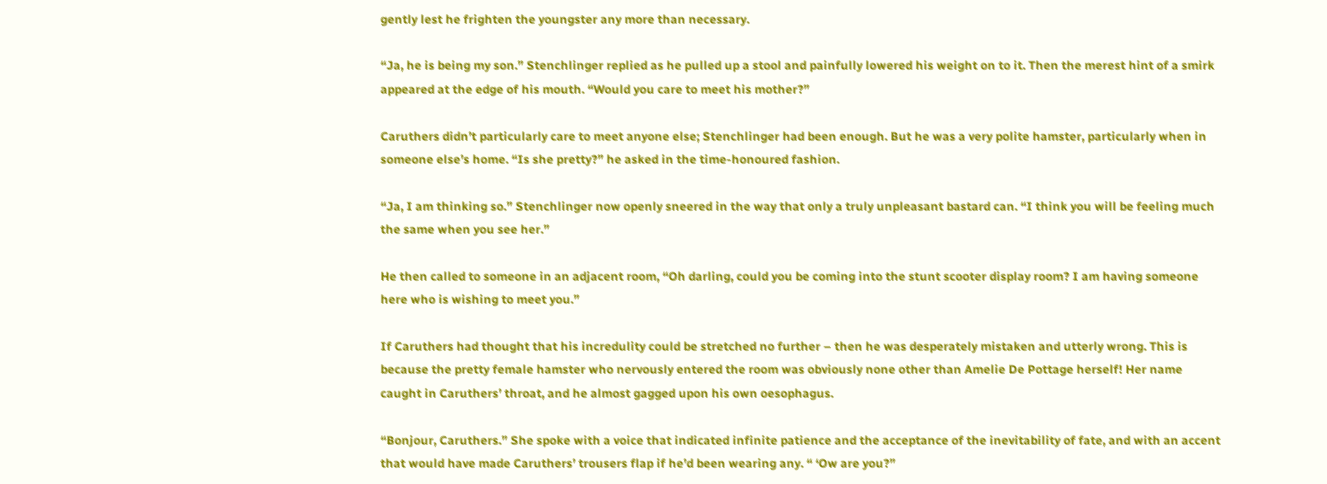gently lest he frighten the youngster any more than necessary.

“Ja, he is being my son.” Stenchlinger replied as he pulled up a stool and painfully lowered his weight on to it. Then the merest hint of a smirk appeared at the edge of his mouth. “Would you care to meet his mother?”

Caruthers didn’t particularly care to meet anyone else; Stenchlinger had been enough. But he was a very polite hamster, particularly when in someone else’s home. “Is she pretty?” he asked in the time-honoured fashion.

“Ja, I am thinking so.” Stenchlinger now openly sneered in the way that only a truly unpleasant bastard can. “I think you will be feeling much the same when you see her.”

He then called to someone in an adjacent room, “Oh darling, could you be coming into the stunt scooter display room? I am having someone here who is wishing to meet you.”

If Caruthers had thought that his incredulity could be stretched no further – then he was desperately mistaken and utterly wrong. This is because the pretty female hamster who nervously entered the room was obviously none other than Amelie De Pottage herself! Her name caught in Caruthers’ throat, and he almost gagged upon his own oesophagus.

“Bonjour, Caruthers.” She spoke with a voice that indicated infinite patience and the acceptance of the inevitability of fate, and with an accent that would have made Caruthers’ trousers flap if he’d been wearing any. “ ‘Ow are you?”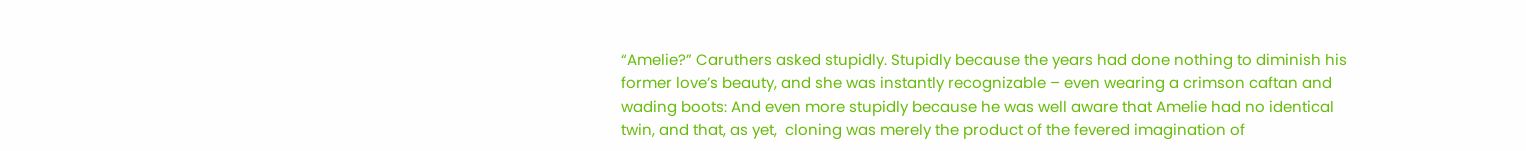“Amelie?” Caruthers asked stupidly. Stupidly because the years had done nothing to diminish his former love’s beauty, and she was instantly recognizable – even wearing a crimson caftan and wading boots: And even more stupidly because he was well aware that Amelie had no identical twin, and that, as yet,  cloning was merely the product of the fevered imagination of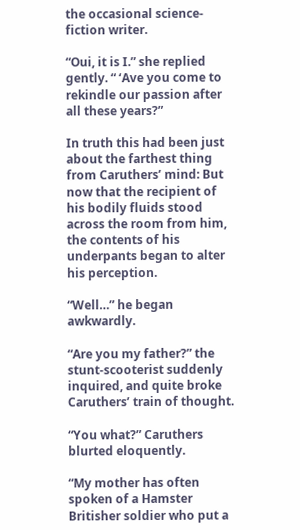the occasional science-fiction writer.

“Oui, it is I.” she replied gently. “ ‘Ave you come to rekindle our passion after all these years?”

In truth this had been just about the farthest thing from Caruthers’ mind: But now that the recipient of his bodily fluids stood across the room from him, the contents of his underpants began to alter his perception.

“Well…” he began awkwardly.

“Are you my father?” the stunt-scooterist suddenly inquired, and quite broke Caruthers’ train of thought.

“You what?” Caruthers blurted eloquently.

“My mother has often spoken of a Hamster Britisher soldier who put a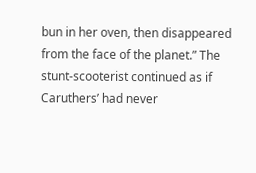bun in her oven, then disappeared from the face of the planet.” The stunt-scooterist continued as if Caruthers’ had never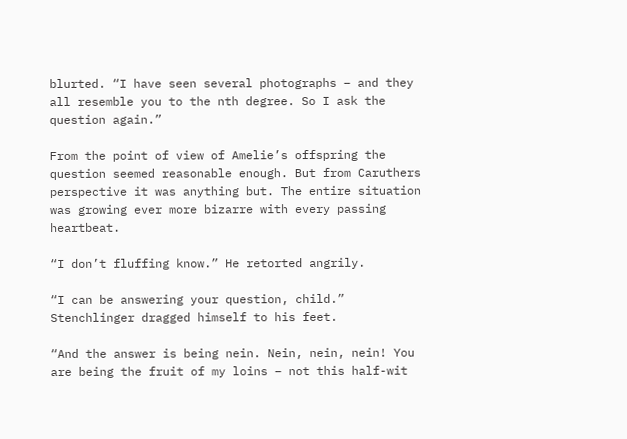blurted. “I have seen several photographs – and they all resemble you to the nth degree. So I ask the question again.”

From the point of view of Amelie’s offspring the question seemed reasonable enough. But from Caruthers perspective it was anything but. The entire situation was growing ever more bizarre with every passing heartbeat.

“I don’t fluffing know.” He retorted angrily.

“I can be answering your question, child.” Stenchlinger dragged himself to his feet.

“And the answer is being nein. Nein, nein, nein! You are being the fruit of my loins – not this half-wit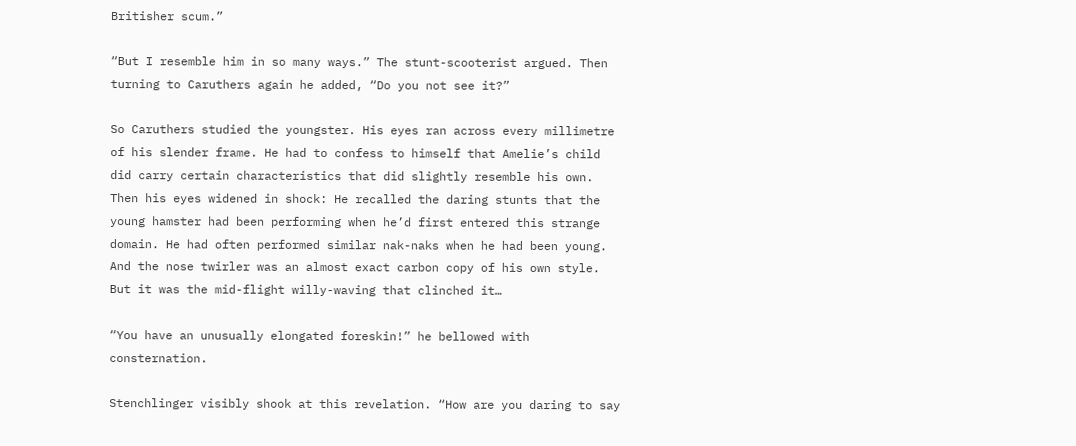Britisher scum.”

“But I resemble him in so many ways.” The stunt-scooterist argued. Then turning to Caruthers again he added, “Do you not see it?”

So Caruthers studied the youngster. His eyes ran across every millimetre of his slender frame. He had to confess to himself that Amelie’s child did carry certain characteristics that did slightly resemble his own. Then his eyes widened in shock: He recalled the daring stunts that the young hamster had been performing when he’d first entered this strange domain. He had often performed similar nak-naks when he had been young. And the nose twirler was an almost exact carbon copy of his own style. But it was the mid-flight willy-waving that clinched it…

“You have an unusually elongated foreskin!” he bellowed with consternation.

Stenchlinger visibly shook at this revelation. “How are you daring to say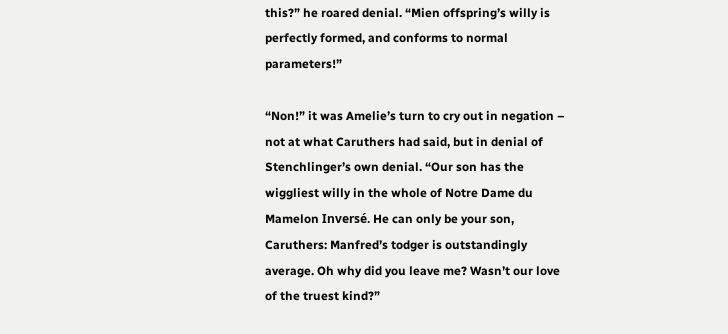this?” he roared denial. “Mien offspring’s willy is perfectly formed, and conforms to normal parameters!”

“Non!” it was Amelie’s turn to cry out in negation – not at what Caruthers had said, but in denial of Stenchlinger’s own denial. “Our son has the wiggliest willy in the whole of Notre Dame du Mamelon Inversé. He can only be your son, Caruthers: Manfred’s todger is outstandingly average. Oh why did you leave me? Wasn’t our love of the truest kind?”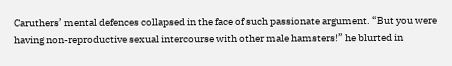Caruthers’ mental defences collapsed in the face of such passionate argument. “But you were having non-reproductive sexual intercourse with other male hamsters!” he blurted in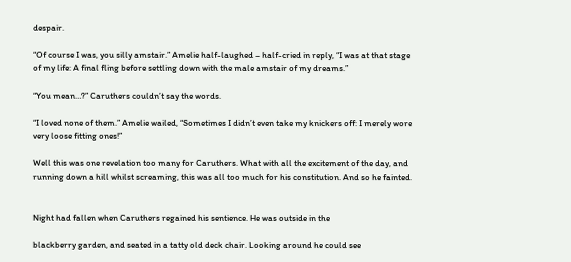despair.

“Of course I was, you silly amstair.” Amelie half-laughed – half-cried in reply, “I was at that stage of my life: A final fling before settling down with the male amstair of my dreams.”

“You mean…?” Caruthers couldn’t say the words.

“I loved none of them.” Amelie wailed, “Sometimes I didn’t even take my knickers off: I merely wore very loose fitting ones!”

Well this was one revelation too many for Caruthers. What with all the excitement of the day, and running down a hill whilst screaming, this was all too much for his constitution. And so he fainted.


Night had fallen when Caruthers regained his sentience. He was outside in the

blackberry garden, and seated in a tatty old deck chair. Looking around he could see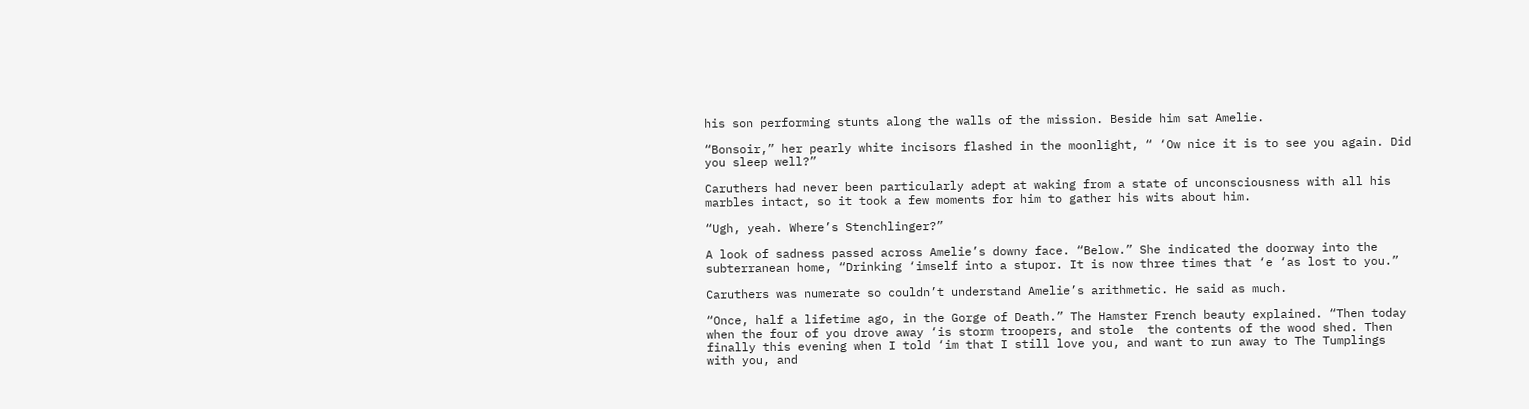his son performing stunts along the walls of the mission. Beside him sat Amelie.

“Bonsoir,” her pearly white incisors flashed in the moonlight, “ ‘Ow nice it is to see you again. Did you sleep well?”

Caruthers had never been particularly adept at waking from a state of unconsciousness with all his marbles intact, so it took a few moments for him to gather his wits about him.

“Ugh, yeah. Where’s Stenchlinger?”

A look of sadness passed across Amelie’s downy face. “Below.” She indicated the doorway into the subterranean home, “Drinking ‘imself into a stupor. It is now three times that ‘e ‘as lost to you.”

Caruthers was numerate so couldn’t understand Amelie’s arithmetic. He said as much.

“Once, half a lifetime ago, in the Gorge of Death.” The Hamster French beauty explained. “Then today when the four of you drove away ‘is storm troopers, and stole  the contents of the wood shed. Then finally this evening when I told ‘im that I still love you, and want to run away to The Tumplings with you, and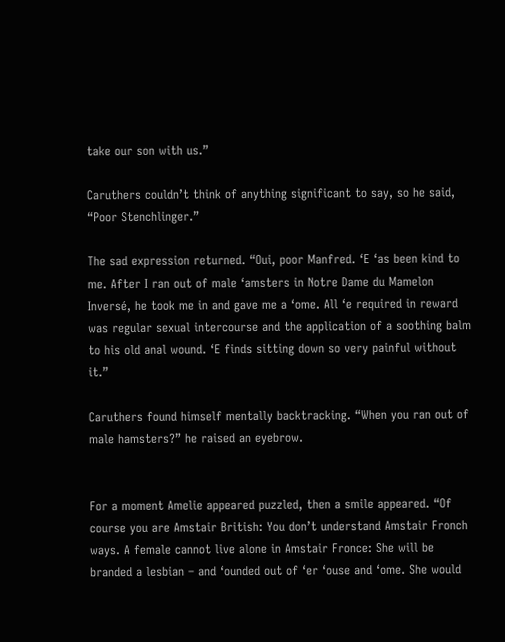take our son with us.”

Caruthers couldn’t think of anything significant to say, so he said, “Poor Stenchlinger.”

The sad expression returned. “Oui, poor Manfred. ‘E ‘as been kind to me. After I ran out of male ‘amsters in Notre Dame du Mamelon Inversé, he took me in and gave me a ‘ome. All ‘e required in reward was regular sexual intercourse and the application of a soothing balm to his old anal wound. ‘E finds sitting down so very painful without it.”

Caruthers found himself mentally backtracking. “When you ran out of male hamsters?” he raised an eyebrow.


For a moment Amelie appeared puzzled, then a smile appeared. “Of course you are Amstair British: You don’t understand Amstair Fronch ways. A female cannot live alone in Amstair Fronce: She will be branded a lesbian – and ‘ounded out of ‘er ‘ouse and ‘ome. She would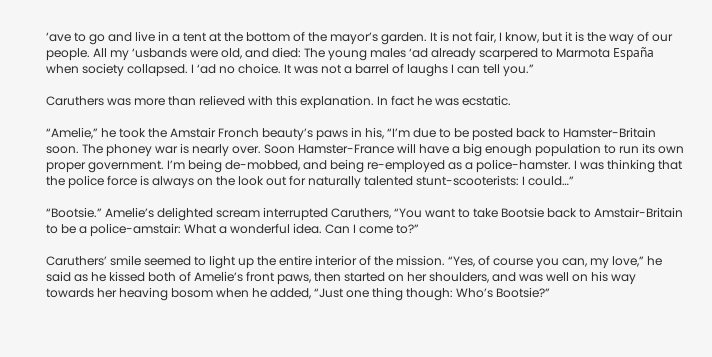‘ave to go and live in a tent at the bottom of the mayor’s garden. It is not fair, I know, but it is the way of our people. All my ‘usbands were old, and died: The young males ‘ad already scarpered to Marmota España when society collapsed. I ‘ad no choice. It was not a barrel of laughs I can tell you.”

Caruthers was more than relieved with this explanation. In fact he was ecstatic.

“Amelie,” he took the Amstair Fronch beauty’s paws in his, “I’m due to be posted back to Hamster-Britain soon. The phoney war is nearly over. Soon Hamster-France will have a big enough population to run its own proper government. I’m being de-mobbed, and being re-employed as a police-hamster. I was thinking that the police force is always on the look out for naturally talented stunt-scooterists: I could…”

“Bootsie.” Amelie’s delighted scream interrupted Caruthers, “You want to take Bootsie back to Amstair-Britain to be a police-amstair: What a wonderful idea. Can I come to?”

Caruthers’ smile seemed to light up the entire interior of the mission. “Yes, of course you can, my love,” he said as he kissed both of Amelie’s front paws, then started on her shoulders, and was well on his way towards her heaving bosom when he added, “Just one thing though: Who’s Bootsie?”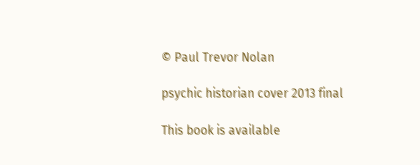© Paul Trevor Nolan

psychic historian cover 2013 final

This book is available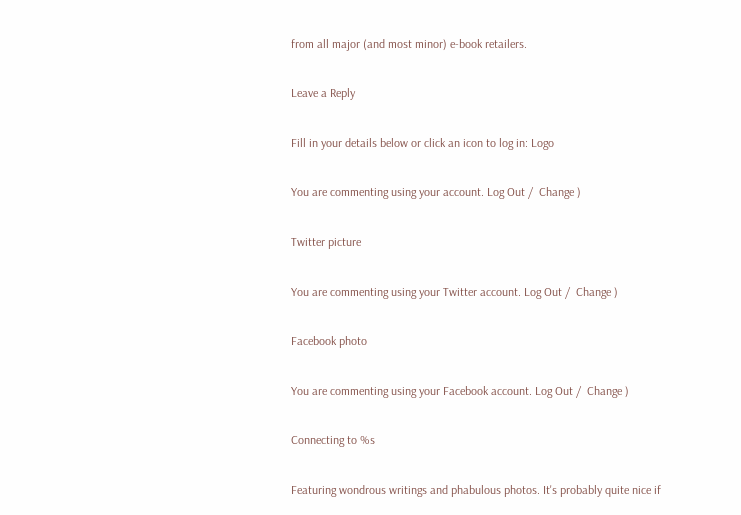from all major (and most minor) e-book retailers.

Leave a Reply

Fill in your details below or click an icon to log in: Logo

You are commenting using your account. Log Out /  Change )

Twitter picture

You are commenting using your Twitter account. Log Out /  Change )

Facebook photo

You are commenting using your Facebook account. Log Out /  Change )

Connecting to %s

Featuring wondrous writings and phabulous photos. It's probably quite nice if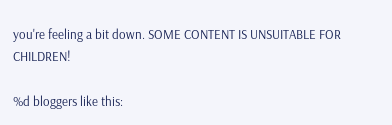you're feeling a bit down. SOME CONTENT IS UNSUITABLE FOR CHILDREN!

%d bloggers like this: